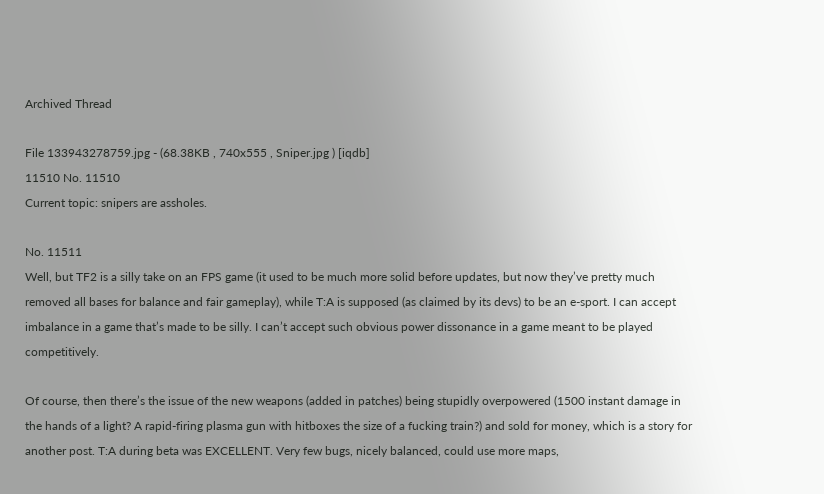Archived Thread

File 133943278759.jpg - (68.38KB , 740x555 , Sniper.jpg ) [iqdb]
11510 No. 11510
Current topic: snipers are assholes.

No. 11511
Well, but TF2 is a silly take on an FPS game (it used to be much more solid before updates, but now they’ve pretty much removed all bases for balance and fair gameplay), while T:A is supposed (as claimed by its devs) to be an e-sport. I can accept imbalance in a game that’s made to be silly. I can’t accept such obvious power dissonance in a game meant to be played competitively.

Of course, then there’s the issue of the new weapons (added in patches) being stupidly overpowered (1500 instant damage in the hands of a light? A rapid-firing plasma gun with hitboxes the size of a fucking train?) and sold for money, which is a story for another post. T:A during beta was EXCELLENT. Very few bugs, nicely balanced, could use more maps,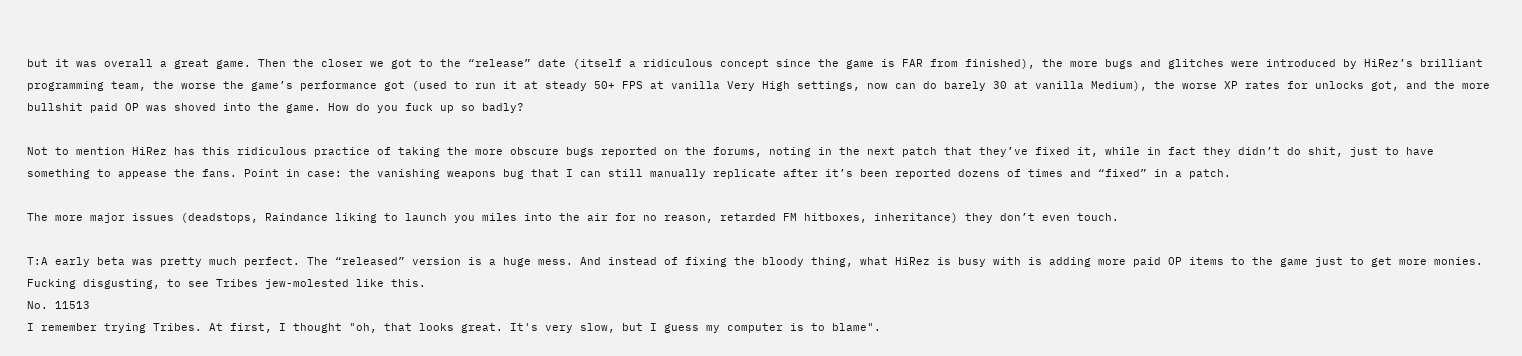but it was overall a great game. Then the closer we got to the “release” date (itself a ridiculous concept since the game is FAR from finished), the more bugs and glitches were introduced by HiRez’s brilliant programming team, the worse the game’s performance got (used to run it at steady 50+ FPS at vanilla Very High settings, now can do barely 30 at vanilla Medium), the worse XP rates for unlocks got, and the more bullshit paid OP was shoved into the game. How do you fuck up so badly?

Not to mention HiRez has this ridiculous practice of taking the more obscure bugs reported on the forums, noting in the next patch that they’ve fixed it, while in fact they didn’t do shit, just to have something to appease the fans. Point in case: the vanishing weapons bug that I can still manually replicate after it’s been reported dozens of times and “fixed” in a patch.

The more major issues (deadstops, Raindance liking to launch you miles into the air for no reason, retarded FM hitboxes, inheritance) they don’t even touch.

T:A early beta was pretty much perfect. The “released” version is a huge mess. And instead of fixing the bloody thing, what HiRez is busy with is adding more paid OP items to the game just to get more monies. Fucking disgusting, to see Tribes jew-molested like this.
No. 11513
I remember trying Tribes. At first, I thought "oh, that looks great. It's very slow, but I guess my computer is to blame".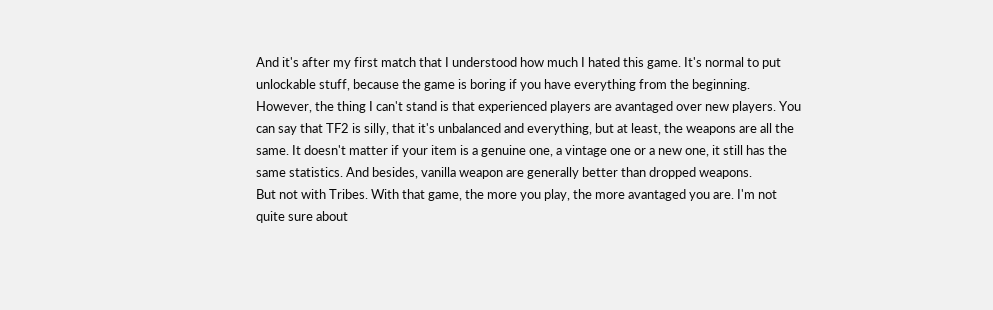And it's after my first match that I understood how much I hated this game. It's normal to put unlockable stuff, because the game is boring if you have everything from the beginning. However, the thing I can't stand is that experienced players are avantaged over new players. You can say that TF2 is silly, that it's unbalanced and everything, but at least, the weapons are all the same. It doesn't matter if your item is a genuine one, a vintage one or a new one, it still has the same statistics. And besides, vanilla weapon are generally better than dropped weapons.
But not with Tribes. With that game, the more you play, the more avantaged you are. I'm not quite sure about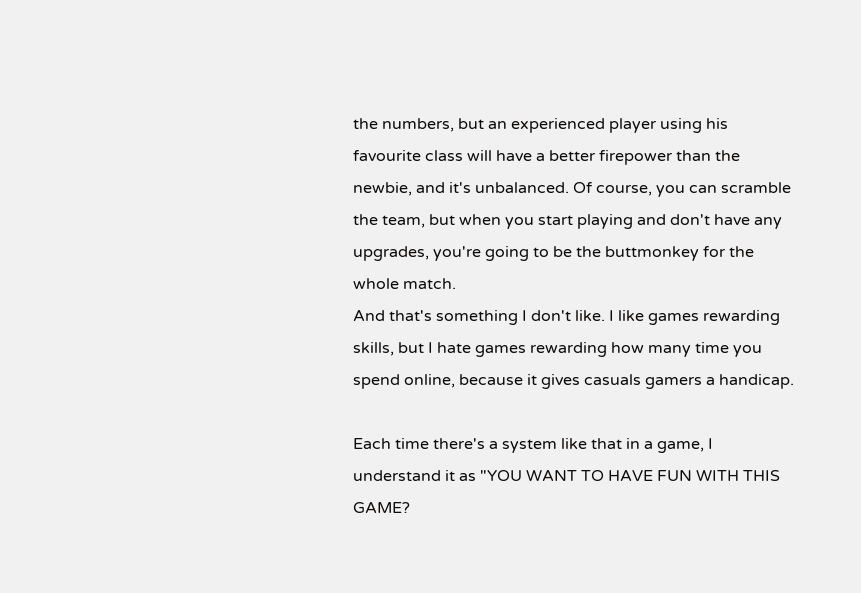the numbers, but an experienced player using his favourite class will have a better firepower than the newbie, and it's unbalanced. Of course, you can scramble the team, but when you start playing and don't have any upgrades, you're going to be the buttmonkey for the whole match.
And that's something I don't like. I like games rewarding skills, but I hate games rewarding how many time you spend online, because it gives casuals gamers a handicap.

Each time there's a system like that in a game, I understand it as "YOU WANT TO HAVE FUN WITH THIS GAME?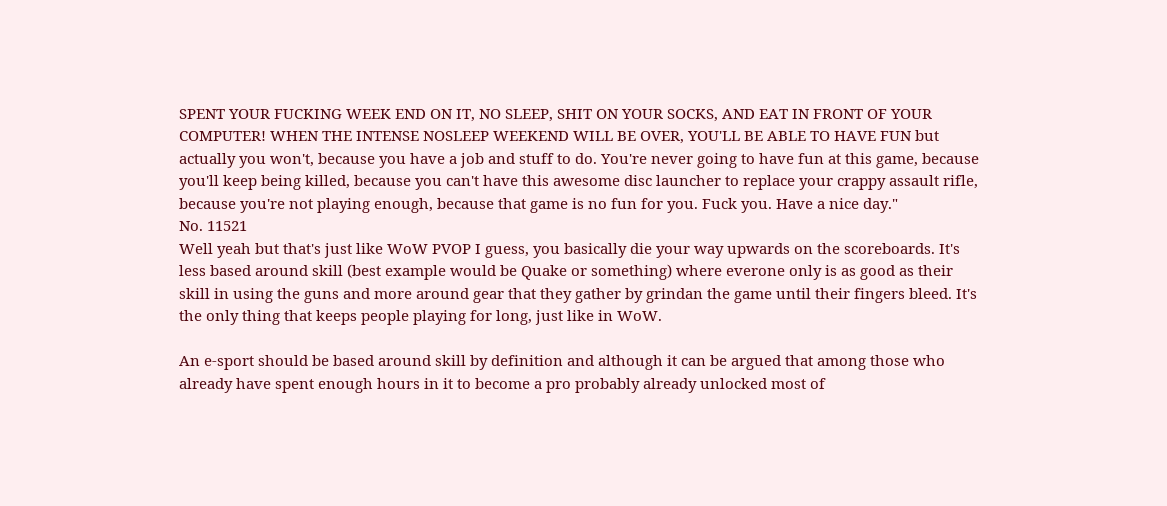SPENT YOUR FUCKING WEEK END ON IT, NO SLEEP, SHIT ON YOUR SOCKS, AND EAT IN FRONT OF YOUR COMPUTER! WHEN THE INTENSE NOSLEEP WEEKEND WILL BE OVER, YOU'LL BE ABLE TO HAVE FUN but actually you won't, because you have a job and stuff to do. You're never going to have fun at this game, because you'll keep being killed, because you can't have this awesome disc launcher to replace your crappy assault rifle, because you're not playing enough, because that game is no fun for you. Fuck you. Have a nice day."
No. 11521
Well yeah but that's just like WoW PVOP I guess, you basically die your way upwards on the scoreboards. It's less based around skill (best example would be Quake or something) where everone only is as good as their skill in using the guns and more around gear that they gather by grindan the game until their fingers bleed. It's the only thing that keeps people playing for long, just like in WoW.

An e-sport should be based around skill by definition and although it can be argued that among those who already have spent enough hours in it to become a pro probably already unlocked most of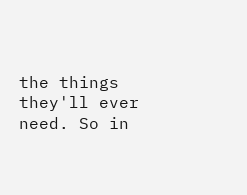the things they'll ever need. So in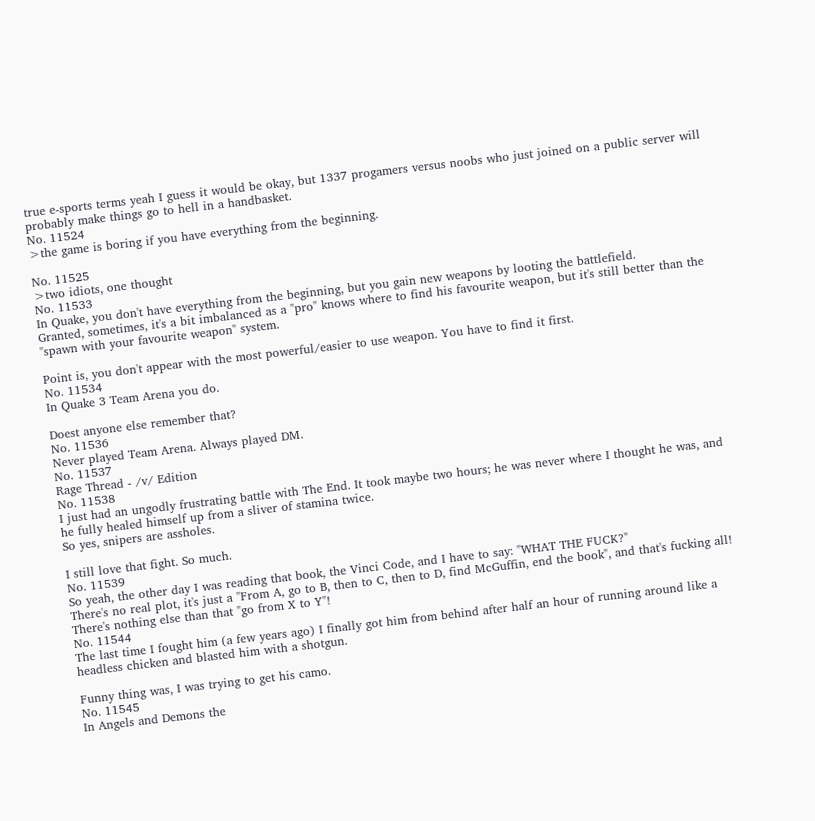true e-sports terms yeah I guess it would be okay, but 1337 progamers versus noobs who just joined on a public server will probably make things go to hell in a handbasket.
No. 11524
>the game is boring if you have everything from the beginning.

No. 11525
>two idiots, one thought
No. 11533
In Quake, you don't have everything from the beginning, but you gain new weapons by looting the battlefield.
Granted, sometimes, it's a bit imbalanced as a "pro" knows where to find his favourite weapon, but it's still better than the "spawn with your favourite weapon" system.

Point is, you don't appear with the most powerful/easier to use weapon. You have to find it first.
No. 11534
In Quake 3 Team Arena you do.

Doest anyone else remember that?
No. 11536
Never played Team Arena. Always played DM.
No. 11537
Rage Thread - /v/ Edition
No. 11538
I just had an ungodly frustrating battle with The End. It took maybe two hours; he was never where I thought he was, and he fully healed himself up from a sliver of stamina twice.
So yes, snipers are assholes.

I still love that fight. So much.
No. 11539
So yeah, the other day I was reading that book, the Vinci Code, and I have to say: "WHAT THE FUCK?"
There's no real plot, it's just a "From A, go to B, then to C, then to D, find McGuffin, end the book", and that's fucking all! There's nothing else than that "go from X to Y"!
No. 11544
The last time I fought him (a few years ago) I finally got him from behind after half an hour of running around like a headless chicken and blasted him with a shotgun.

Funny thing was, I was trying to get his camo.
No. 11545
In Angels and Demons the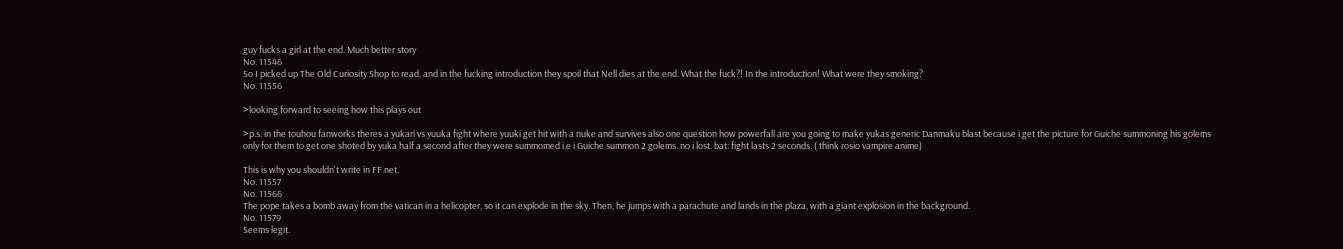guy fucks a girl at the end. Much better story
No. 11546
So I picked up The Old Curiosity Shop to read, and in the fucking introduction they spoil that Nell dies at the end. What the fuck?! In the introduction! What were they smoking?
No. 11556

>looking forward to seeing how this plays out

>p.s. in the touhou fanworks theres a yukari vs yuuka fight where yuuki get hit with a nuke and survives also one question how powerfall are you going to make yukas generic Danmaku blast because i get the picture for Guiche summoning his golems only for them to get one shoted by yuka half a second after they were summomed i.e i Guiche summon 2 golems. no i lost. bat: fight lasts 2 seconds. ( think rosio vampire anime)

This is why you shouldn't write in FF.net.
No. 11557
No. 11566
The pope takes a bomb away from the vatican in a helicopter, so it can explode in the sky. Then, he jumps with a parachute and lands in the plaza, with a giant explosion in the background.
No. 11579
Seems legit.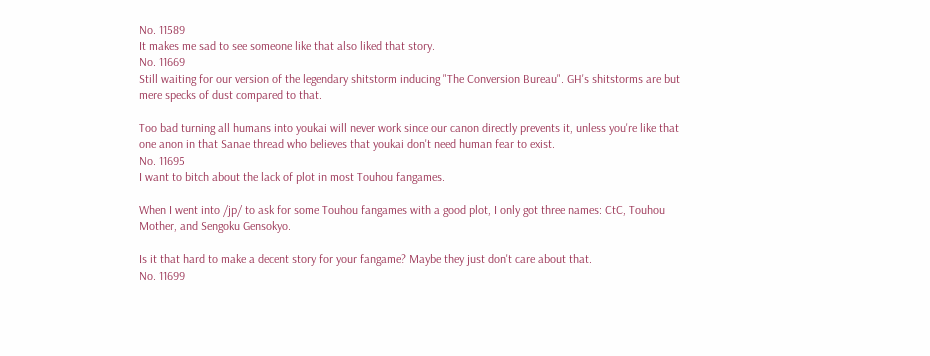No. 11589
It makes me sad to see someone like that also liked that story.
No. 11669
Still waiting for our version of the legendary shitstorm inducing "The Conversion Bureau". GH's shitstorms are but mere specks of dust compared to that.

Too bad turning all humans into youkai will never work since our canon directly prevents it, unless you're like that one anon in that Sanae thread who believes that youkai don't need human fear to exist.
No. 11695
I want to bitch about the lack of plot in most Touhou fangames.

When I went into /jp/ to ask for some Touhou fangames with a good plot, I only got three names: CtC, Touhou Mother, and Sengoku Gensokyo.

Is it that hard to make a decent story for your fangame? Maybe they just don't care about that.
No. 11699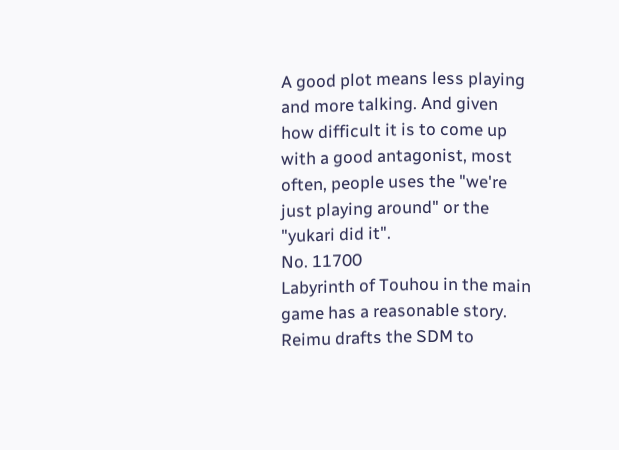A good plot means less playing and more talking. And given how difficult it is to come up with a good antagonist, most often, people uses the "we're just playing around" or the "yukari did it".
No. 11700
Labyrinth of Touhou in the main game has a reasonable story. Reimu drafts the SDM to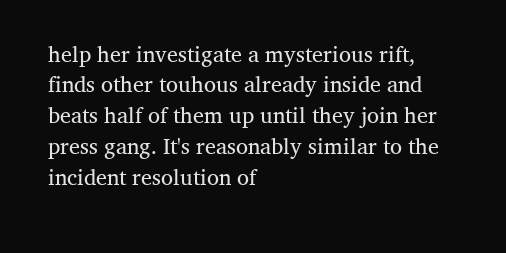help her investigate a mysterious rift, finds other touhous already inside and beats half of them up until they join her press gang. It's reasonably similar to the incident resolution of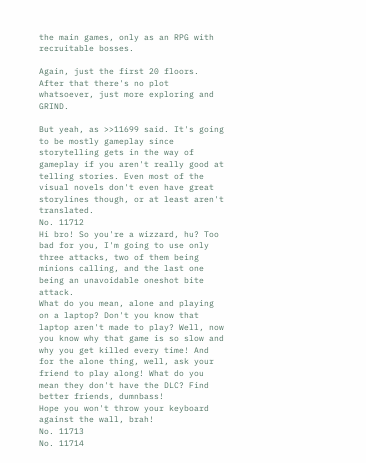the main games, only as an RPG with recruitable bosses.

Again, just the first 20 floors. After that there's no plot whatsoever, just more exploring and GRIND.

But yeah, as >>11699 said. It's going to be mostly gameplay since storytelling gets in the way of gameplay if you aren't really good at telling stories. Even most of the visual novels don't even have great storylines though, or at least aren't translated.
No. 11712
Hi bro! So you're a wizzard, hu? Too bad for you, I'm going to use only three attacks, two of them being minions calling, and the last one being an unavoidable oneshot bite attack.
What do you mean, alone and playing on a laptop? Don't you know that laptop aren't made to play? Well, now you know why that game is so slow and why you get killed every time! And for the alone thing, well, ask your friend to play along! What do you mean they don't have the DLC? Find better friends, dumnbass!
Hope you won't throw your keyboard against the wall, brah!
No. 11713
No. 11714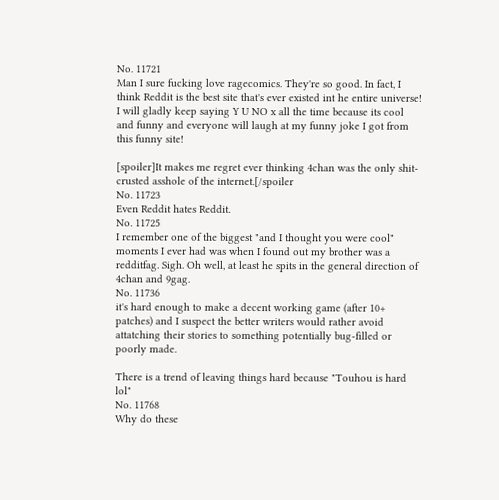No. 11721
Man I sure fucking love ragecomics. They're so good. In fact, I think Reddit is the best site that's ever existed int he entire universe! I will gladly keep saying Y U NO x all the time because its cool and funny and everyone will laugh at my funny joke I got from this funny site!

[spoiler]It makes me regret ever thinking 4chan was the only shit-crusted asshole of the internet.[/spoiler
No. 11723
Even Reddit hates Reddit.
No. 11725
I remember one of the biggest "and I thought you were cool" moments I ever had was when I found out my brother was a redditfag. Sigh. Oh well, at least he spits in the general direction of 4chan and 9gag.
No. 11736
it's hard enough to make a decent working game (after 10+ patches) and I suspect the better writers would rather avoid attatching their stories to something potentially bug-filled or poorly made.

There is a trend of leaving things hard because "Touhou is hard lol"
No. 11768
Why do these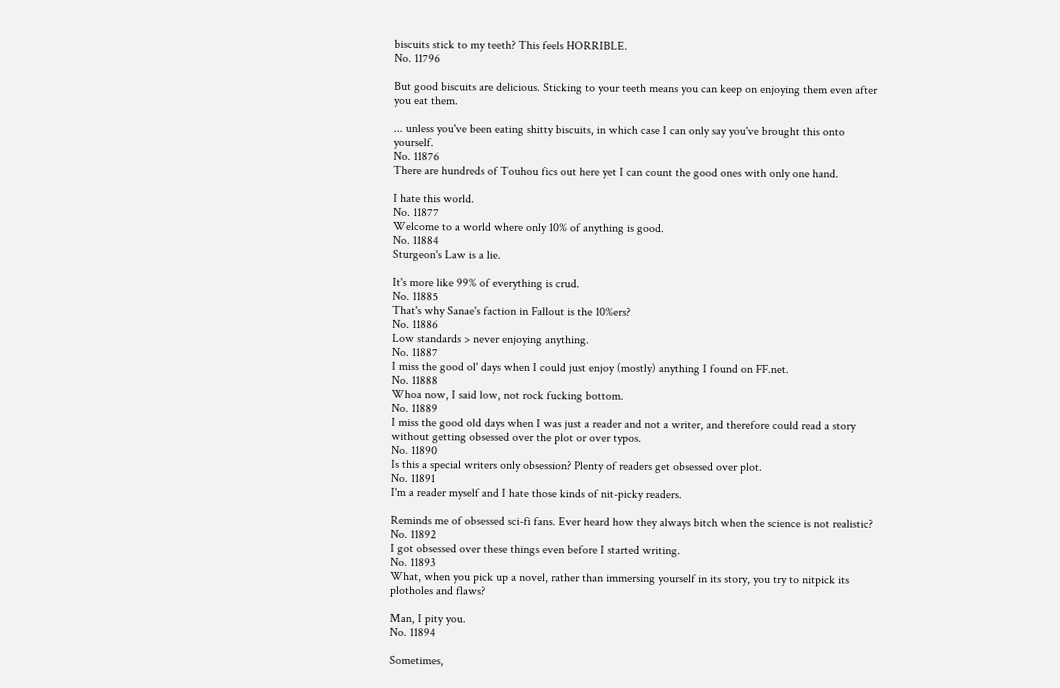biscuits stick to my teeth? This feels HORRIBLE.
No. 11796

But good biscuits are delicious. Sticking to your teeth means you can keep on enjoying them even after you eat them.

... unless you've been eating shitty biscuits, in which case I can only say you've brought this onto yourself.
No. 11876
There are hundreds of Touhou fics out here yet I can count the good ones with only one hand.

I hate this world.
No. 11877
Welcome to a world where only 10% of anything is good.
No. 11884
Sturgeon's Law is a lie.

It's more like 99% of everything is crud.
No. 11885
That's why Sanae's faction in Fallout is the 10%ers?
No. 11886
Low standards > never enjoying anything.
No. 11887
I miss the good ol' days when I could just enjoy (mostly) anything I found on FF.net.
No. 11888
Whoa now, I said low, not rock fucking bottom.
No. 11889
I miss the good old days when I was just a reader and not a writer, and therefore could read a story without getting obsessed over the plot or over typos.
No. 11890
Is this a special writers only obsession? Plenty of readers get obsessed over plot.
No. 11891
I'm a reader myself and I hate those kinds of nit-picky readers.

Reminds me of obsessed sci-fi fans. Ever heard how they always bitch when the science is not realistic?
No. 11892
I got obsessed over these things even before I started writing.
No. 11893
What, when you pick up a novel, rather than immersing yourself in its story, you try to nitpick its plotholes and flaws?

Man, I pity you.
No. 11894

Sometimes,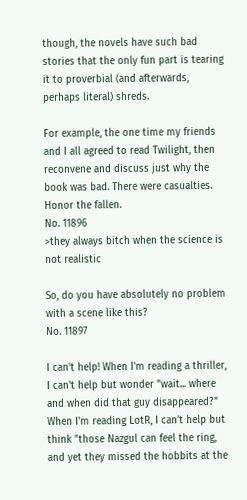though, the novels have such bad stories that the only fun part is tearing it to proverbial (and afterwards, perhaps literal) shreds.

For example, the one time my friends and I all agreed to read Twilight, then reconvene and discuss just why the book was bad. There were casualties. Honor the fallen.
No. 11896
>they always bitch when the science is not realistic

So, do you have absolutely no problem with a scene like this?
No. 11897

I can't help! When I'm reading a thriller, I can't help but wonder "wait... where and when did that guy disappeared?"
When I'm reading LotR, I can't help but think "those Nazgul can feel the ring, and yet they missed the hobbits at the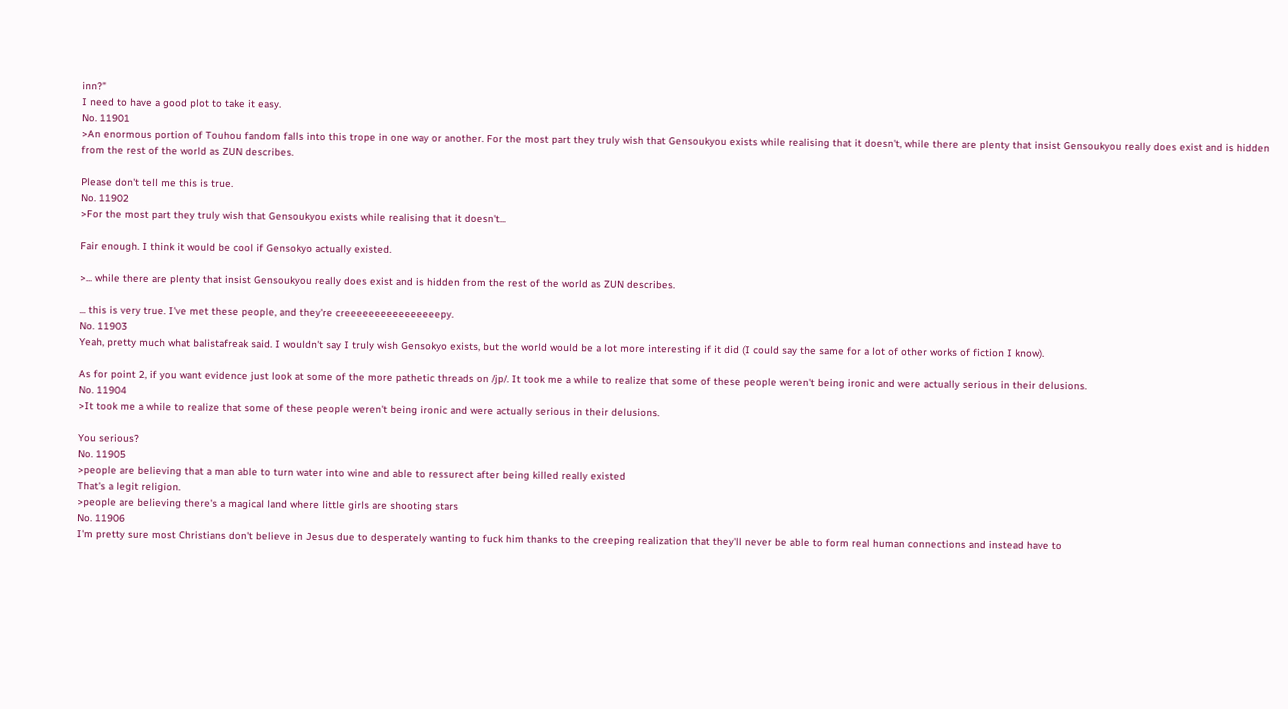inn?"
I need to have a good plot to take it easy.
No. 11901
>An enormous portion of Touhou fandom falls into this trope in one way or another. For the most part they truly wish that Gensoukyou exists while realising that it doesn't, while there are plenty that insist Gensoukyou really does exist and is hidden from the rest of the world as ZUN describes.

Please don't tell me this is true.
No. 11902
>For the most part they truly wish that Gensoukyou exists while realising that it doesn't...

Fair enough. I think it would be cool if Gensokyo actually existed.

>... while there are plenty that insist Gensoukyou really does exist and is hidden from the rest of the world as ZUN describes.

... this is very true. I've met these people, and they're creeeeeeeeeeeeeeeepy.
No. 11903
Yeah, pretty much what balistafreak said. I wouldn't say I truly wish Gensokyo exists, but the world would be a lot more interesting if it did (I could say the same for a lot of other works of fiction I know).

As for point 2, if you want evidence just look at some of the more pathetic threads on /jp/. It took me a while to realize that some of these people weren't being ironic and were actually serious in their delusions.
No. 11904
>It took me a while to realize that some of these people weren't being ironic and were actually serious in their delusions.

You serious?
No. 11905
>people are believing that a man able to turn water into wine and able to ressurect after being killed really existed
That's a legit religion.
>people are believing there's a magical land where little girls are shooting stars
No. 11906
I'm pretty sure most Christians don't believe in Jesus due to desperately wanting to fuck him thanks to the creeping realization that they'll never be able to form real human connections and instead have to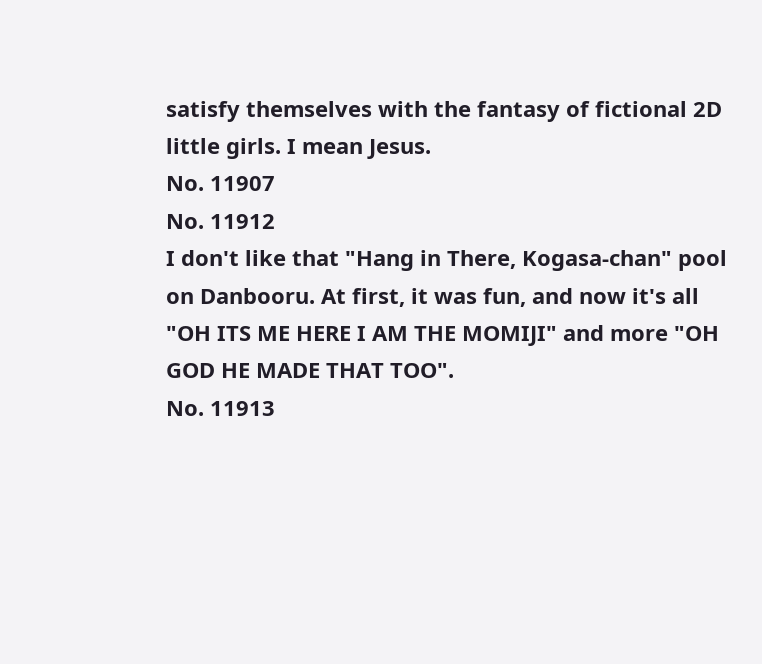satisfy themselves with the fantasy of fictional 2D little girls. I mean Jesus.
No. 11907
No. 11912
I don't like that "Hang in There, Kogasa-chan" pool on Danbooru. At first, it was fun, and now it's all "OH ITS ME HERE I AM THE MOMIJI" and more "OH GOD HE MADE THAT TOO".
No. 11913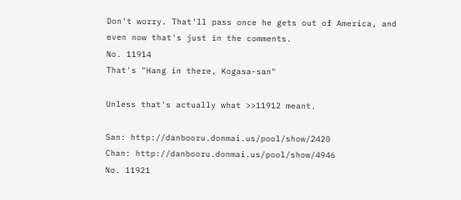Don't worry. That'll pass once he gets out of America, and even now that's just in the comments.
No. 11914
That's "Hang in there, Kogasa-san"

Unless that's actually what >>11912 meant.

San: http://danbooru.donmai.us/pool/show/2420
Chan: http://danbooru.donmai.us/pool/show/4946
No. 11921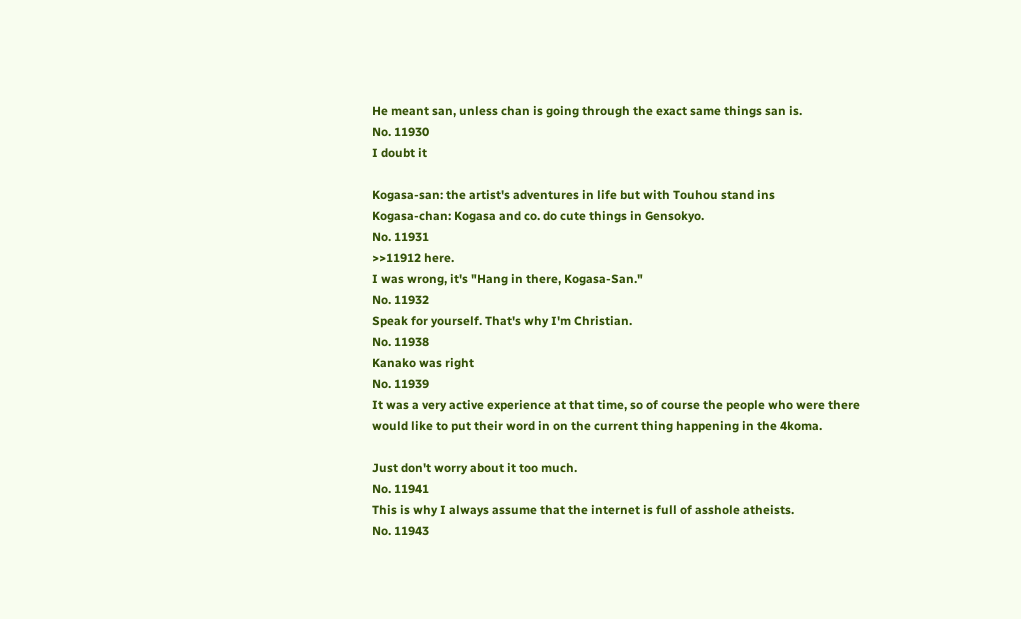He meant san, unless chan is going through the exact same things san is.
No. 11930
I doubt it

Kogasa-san: the artist's adventures in life but with Touhou stand ins
Kogasa-chan: Kogasa and co. do cute things in Gensokyo.
No. 11931
>>11912 here.
I was wrong, it's "Hang in there, Kogasa-San."
No. 11932
Speak for yourself. That's why I'm Christian.
No. 11938
Kanako was right
No. 11939
It was a very active experience at that time, so of course the people who were there would like to put their word in on the current thing happening in the 4koma.

Just don't worry about it too much.
No. 11941
This is why I always assume that the internet is full of asshole atheists.
No. 11943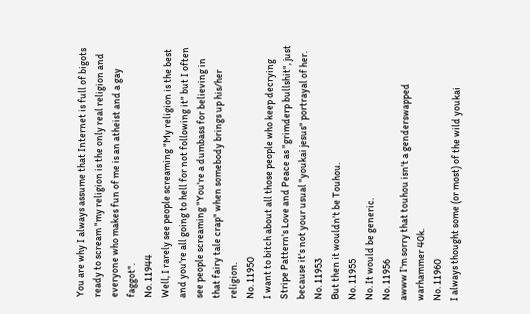You are why I always assume that Internet is full of bigots ready to scream "my religion is the only real religion and everyone who makes fun of me is an atheist and a gay faggot".
No. 11944
Well, I rarely see people screaming "My religion is the best and you're all going to hell for not following it" but I often see people screaming "You're a dumbass for believing in that fairy tale crap" when somebody brings up his/her religion.
No. 11950
I want to bitch about all those people who keep decrying Stripe Pattern's Love and Peace as "grimderp bullshit", just because it's not your usual "youkai jesus" portrayal of her.
No. 11953
But then it wouldn't be Touhou.
No. 11955
No. It would be generic.
No. 11956
awww I'm sorry that touhou isn't a genderswapped warhammer 40k.
No. 11960
I always thought some (or most) of the wild youkai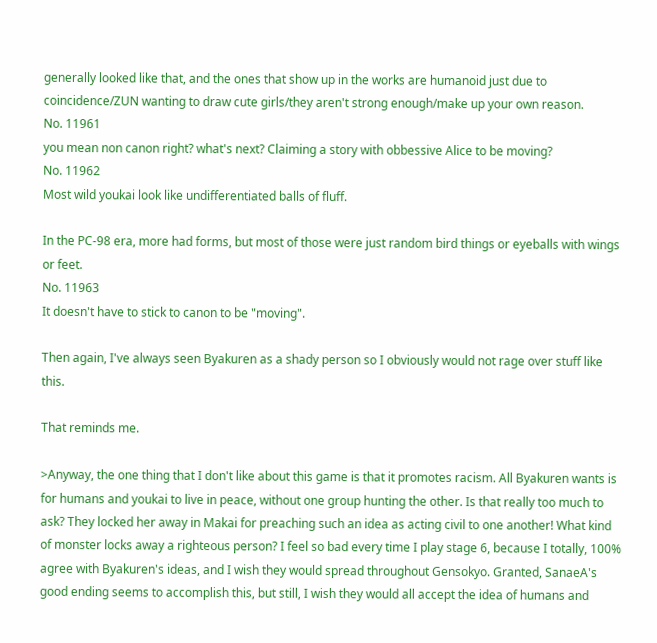generally looked like that, and the ones that show up in the works are humanoid just due to coincidence/ZUN wanting to draw cute girls/they aren't strong enough/make up your own reason.
No. 11961
you mean non canon right? what's next? Claiming a story with obbessive Alice to be moving?
No. 11962
Most wild youkai look like undifferentiated balls of fluff.

In the PC-98 era, more had forms, but most of those were just random bird things or eyeballs with wings or feet.
No. 11963
It doesn't have to stick to canon to be "moving".

Then again, I've always seen Byakuren as a shady person so I obviously would not rage over stuff like this.

That reminds me.

>Anyway, the one thing that I don't like about this game is that it promotes racism. All Byakuren wants is for humans and youkai to live in peace, without one group hunting the other. Is that really too much to ask? They locked her away in Makai for preaching such an idea as acting civil to one another! What kind of monster locks away a righteous person? I feel so bad every time I play stage 6, because I totally, 100% agree with Byakuren's ideas, and I wish they would spread throughout Gensokyo. Granted, SanaeA's good ending seems to accomplish this, but still, I wish they would all accept the idea of humans and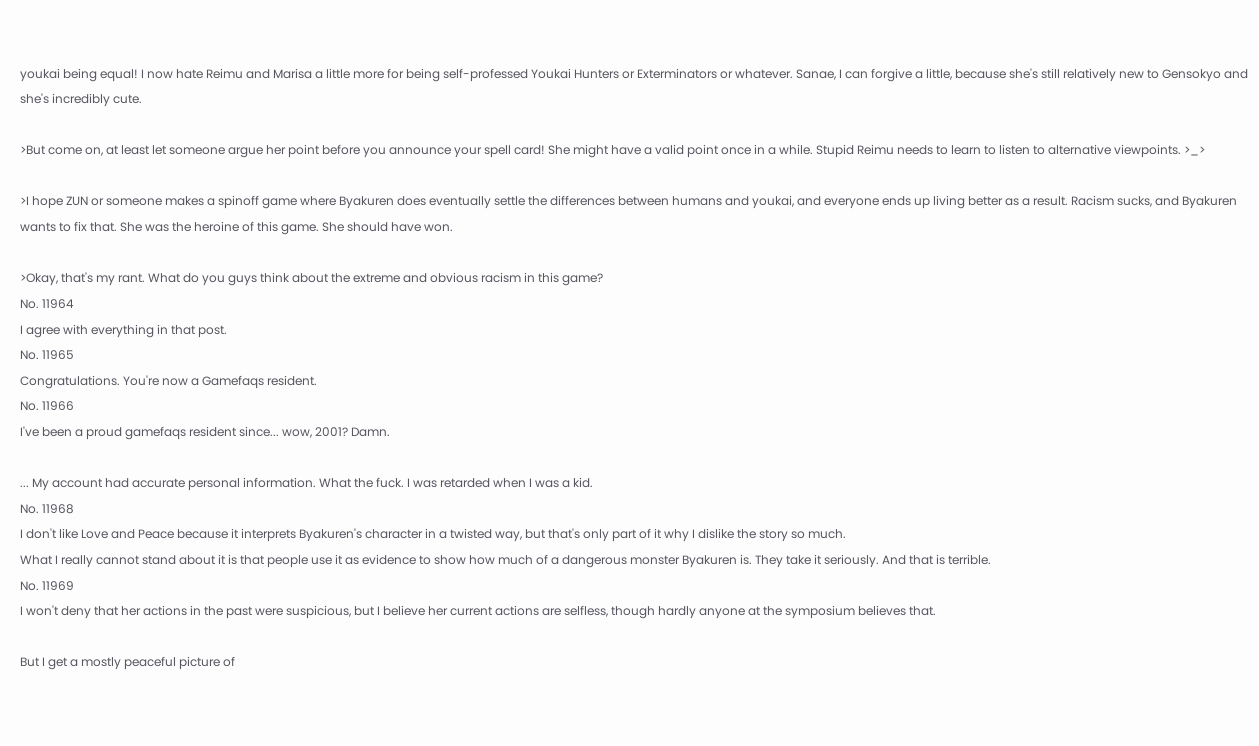youkai being equal! I now hate Reimu and Marisa a little more for being self-professed Youkai Hunters or Exterminators or whatever. Sanae, I can forgive a little, because she's still relatively new to Gensokyo and she's incredibly cute.

>But come on, at least let someone argue her point before you announce your spell card! She might have a valid point once in a while. Stupid Reimu needs to learn to listen to alternative viewpoints. >_>

>I hope ZUN or someone makes a spinoff game where Byakuren does eventually settle the differences between humans and youkai, and everyone ends up living better as a result. Racism sucks, and Byakuren wants to fix that. She was the heroine of this game. She should have won.

>Okay, that's my rant. What do you guys think about the extreme and obvious racism in this game?
No. 11964
I agree with everything in that post.
No. 11965
Congratulations. You're now a Gamefaqs resident.
No. 11966
I've been a proud gamefaqs resident since... wow, 2001? Damn.

... My account had accurate personal information. What the fuck. I was retarded when I was a kid.
No. 11968
I don't like Love and Peace because it interprets Byakuren's character in a twisted way, but that's only part of it why I dislike the story so much.
What I really cannot stand about it is that people use it as evidence to show how much of a dangerous monster Byakuren is. They take it seriously. And that is terrible.
No. 11969
I won't deny that her actions in the past were suspicious, but I believe her current actions are selfless, though hardly anyone at the symposium believes that.

But I get a mostly peaceful picture of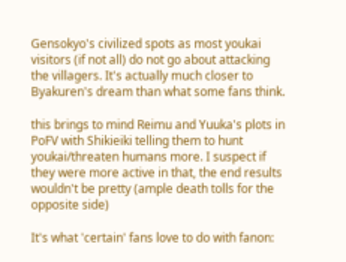Gensokyo's civilized spots as most youkai visitors (if not all) do not go about attacking the villagers. It's actually much closer to Byakuren's dream than what some fans think.

this brings to mind Reimu and Yuuka's plots in PoFV with Shikieiki telling them to hunt youkai/threaten humans more. I suspect if they were more active in that, the end results wouldn't be pretty (ample death tolls for the opposite side)

It's what 'certain' fans love to do with fanon: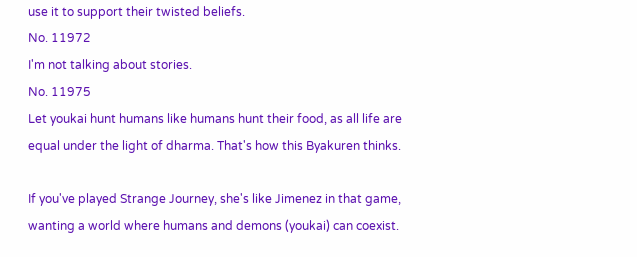use it to support their twisted beliefs.
No. 11972
I'm not talking about stories.
No. 11975
Let youkai hunt humans like humans hunt their food, as all life are equal under the light of dharma. That's how this Byakuren thinks.

If you've played Strange Journey, she's like Jimenez in that game, wanting a world where humans and demons (youkai) can coexist.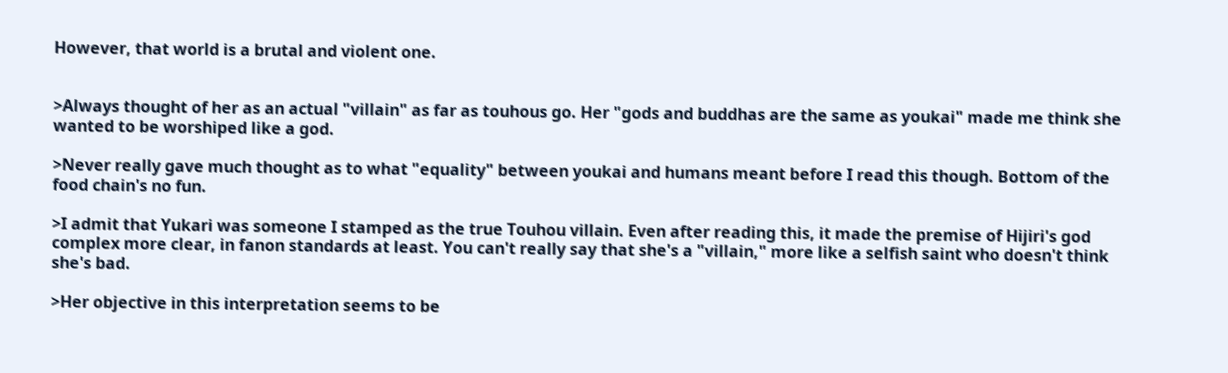However, that world is a brutal and violent one.


>Always thought of her as an actual "villain" as far as touhous go. Her "gods and buddhas are the same as youkai" made me think she wanted to be worshiped like a god.

>Never really gave much thought as to what "equality" between youkai and humans meant before I read this though. Bottom of the food chain's no fun.

>I admit that Yukari was someone I stamped as the true Touhou villain. Even after reading this, it made the premise of Hijiri's god complex more clear, in fanon standards at least. You can't really say that she's a "villain," more like a selfish saint who doesn't think she's bad.

>Her objective in this interpretation seems to be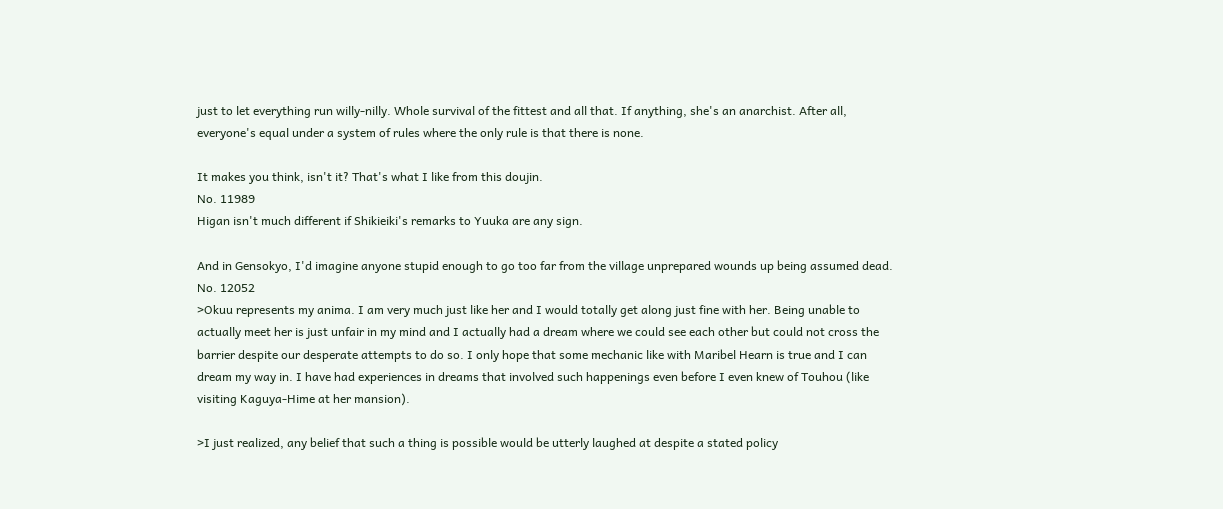just to let everything run willy-nilly. Whole survival of the fittest and all that. If anything, she's an anarchist. After all, everyone's equal under a system of rules where the only rule is that there is none.

It makes you think, isn't it? That's what I like from this doujin.
No. 11989
Higan isn't much different if Shikieiki's remarks to Yuuka are any sign.

And in Gensokyo, I'd imagine anyone stupid enough to go too far from the village unprepared wounds up being assumed dead.
No. 12052
>Okuu represents my anima. I am very much just like her and I would totally get along just fine with her. Being unable to actually meet her is just unfair in my mind and I actually had a dream where we could see each other but could not cross the barrier despite our desperate attempts to do so. I only hope that some mechanic like with Maribel Hearn is true and I can dream my way in. I have had experiences in dreams that involved such happenings even before I even knew of Touhou (like visiting Kaguya-Hime at her mansion).

>I just realized, any belief that such a thing is possible would be utterly laughed at despite a stated policy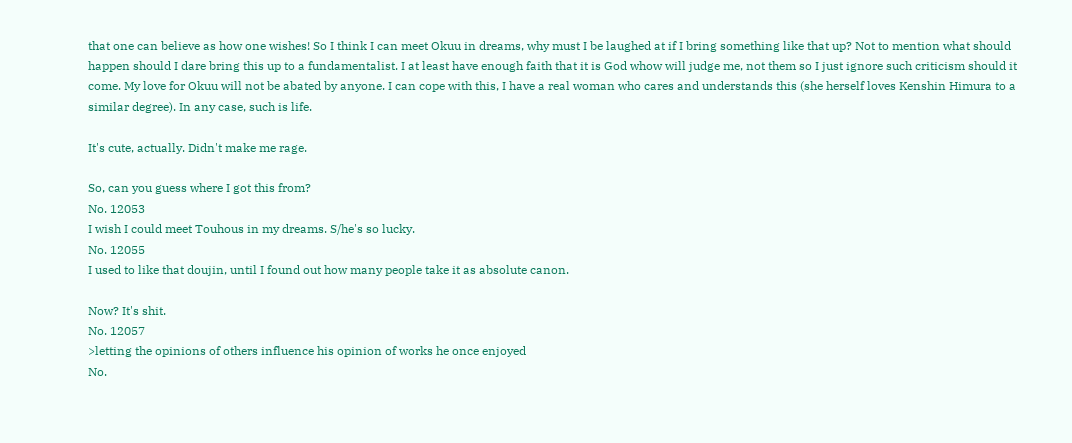that one can believe as how one wishes! So I think I can meet Okuu in dreams, why must I be laughed at if I bring something like that up? Not to mention what should happen should I dare bring this up to a fundamentalist. I at least have enough faith that it is God whow will judge me, not them so I just ignore such criticism should it come. My love for Okuu will not be abated by anyone. I can cope with this, I have a real woman who cares and understands this (she herself loves Kenshin Himura to a similar degree). In any case, such is life.

It's cute, actually. Didn't make me rage.

So, can you guess where I got this from?
No. 12053
I wish I could meet Touhous in my dreams. S/he's so lucky.
No. 12055
I used to like that doujin, until I found out how many people take it as absolute canon.

Now? It's shit.
No. 12057
>letting the opinions of others influence his opinion of works he once enjoyed
No.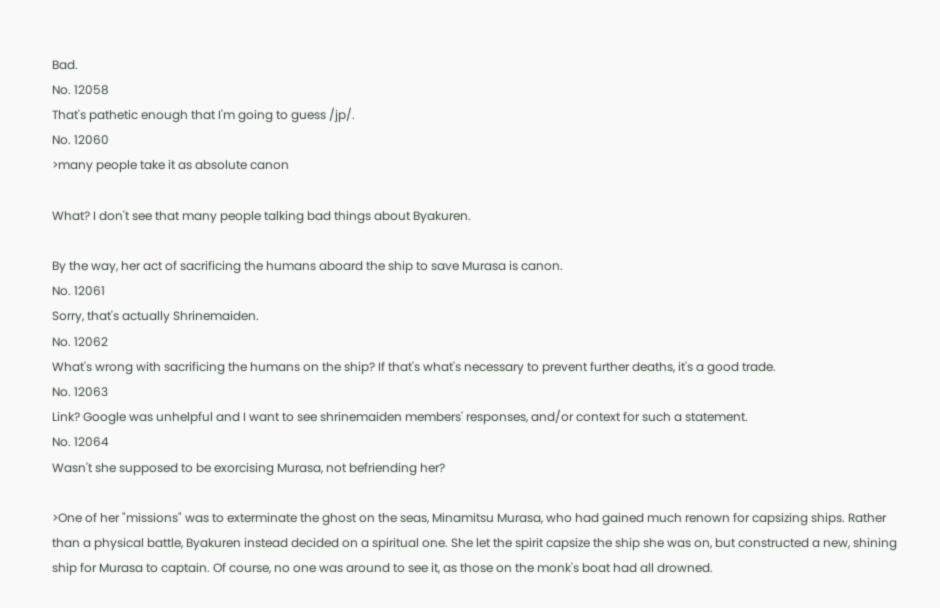Bad.
No. 12058
That's pathetic enough that I'm going to guess /jp/.
No. 12060
>many people take it as absolute canon

What? I don't see that many people talking bad things about Byakuren.

By the way, her act of sacrificing the humans aboard the ship to save Murasa is canon.
No. 12061
Sorry, that's actually Shrinemaiden.
No. 12062
What's wrong with sacrificing the humans on the ship? If that's what's necessary to prevent further deaths, it's a good trade.
No. 12063
Link? Google was unhelpful and I want to see shrinemaiden members' responses, and/or context for such a statement.
No. 12064
Wasn't she supposed to be exorcising Murasa, not befriending her?

>One of her "missions" was to exterminate the ghost on the seas, Minamitsu Murasa, who had gained much renown for capsizing ships. Rather than a physical battle, Byakuren instead decided on a spiritual one. She let the spirit capsize the ship she was on, but constructed a new, shining ship for Murasa to captain. Of course, no one was around to see it, as those on the monk's boat had all drowned.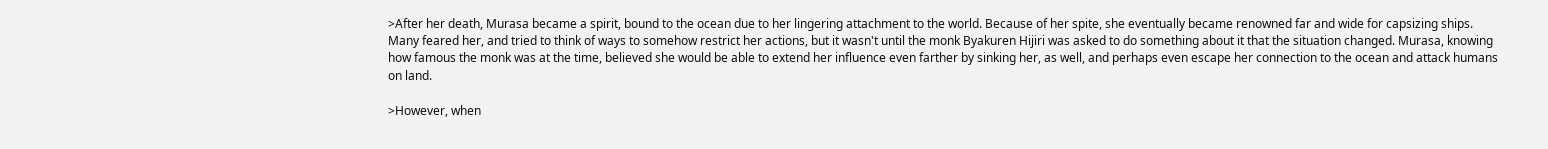>After her death, Murasa became a spirit, bound to the ocean due to her lingering attachment to the world. Because of her spite, she eventually became renowned far and wide for capsizing ships. Many feared her, and tried to think of ways to somehow restrict her actions, but it wasn't until the monk Byakuren Hijiri was asked to do something about it that the situation changed. Murasa, knowing how famous the monk was at the time, believed she would be able to extend her influence even farther by sinking her, as well, and perhaps even escape her connection to the ocean and attack humans on land.

>However, when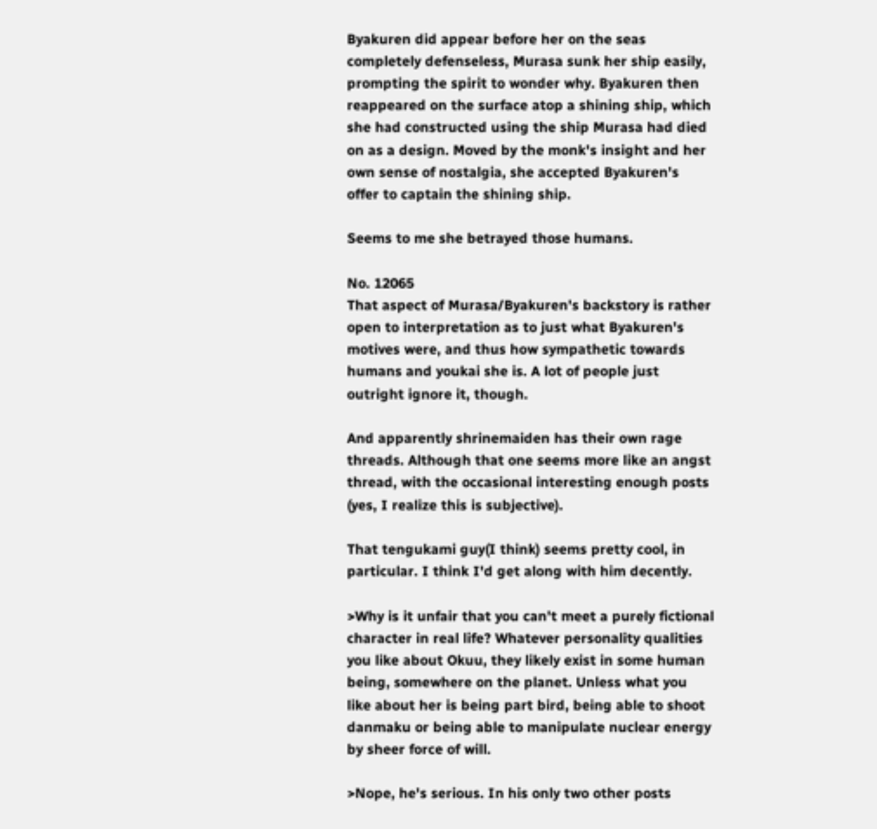Byakuren did appear before her on the seas completely defenseless, Murasa sunk her ship easily, prompting the spirit to wonder why. Byakuren then reappeared on the surface atop a shining ship, which she had constructed using the ship Murasa had died on as a design. Moved by the monk's insight and her own sense of nostalgia, she accepted Byakuren's offer to captain the shining ship.

Seems to me she betrayed those humans.

No. 12065
That aspect of Murasa/Byakuren's backstory is rather open to interpretation as to just what Byakuren's motives were, and thus how sympathetic towards humans and youkai she is. A lot of people just outright ignore it, though.

And apparently shrinemaiden has their own rage threads. Although that one seems more like an angst thread, with the occasional interesting enough posts (yes, I realize this is subjective).

That tengukami guy(I think) seems pretty cool, in particular. I think I'd get along with him decently.

>Why is it unfair that you can't meet a purely fictional character in real life? Whatever personality qualities you like about Okuu, they likely exist in some human being, somewhere on the planet. Unless what you like about her is being part bird, being able to shoot danmaku or being able to manipulate nuclear energy by sheer force of will.

>Nope, he's serious. In his only two other posts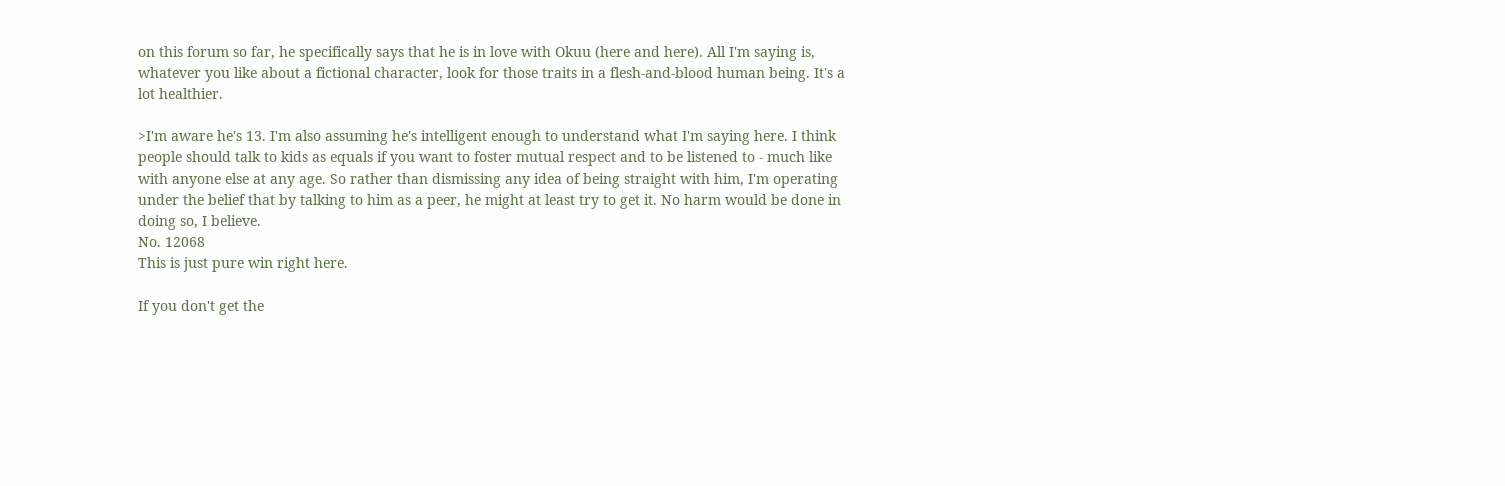on this forum so far, he specifically says that he is in love with Okuu (here and here). All I'm saying is, whatever you like about a fictional character, look for those traits in a flesh-and-blood human being. It's a lot healthier.

>I'm aware he's 13. I'm also assuming he's intelligent enough to understand what I'm saying here. I think people should talk to kids as equals if you want to foster mutual respect and to be listened to - much like with anyone else at any age. So rather than dismissing any idea of being straight with him, I'm operating under the belief that by talking to him as a peer, he might at least try to get it. No harm would be done in doing so, I believe.
No. 12068
This is just pure win right here.

If you don't get the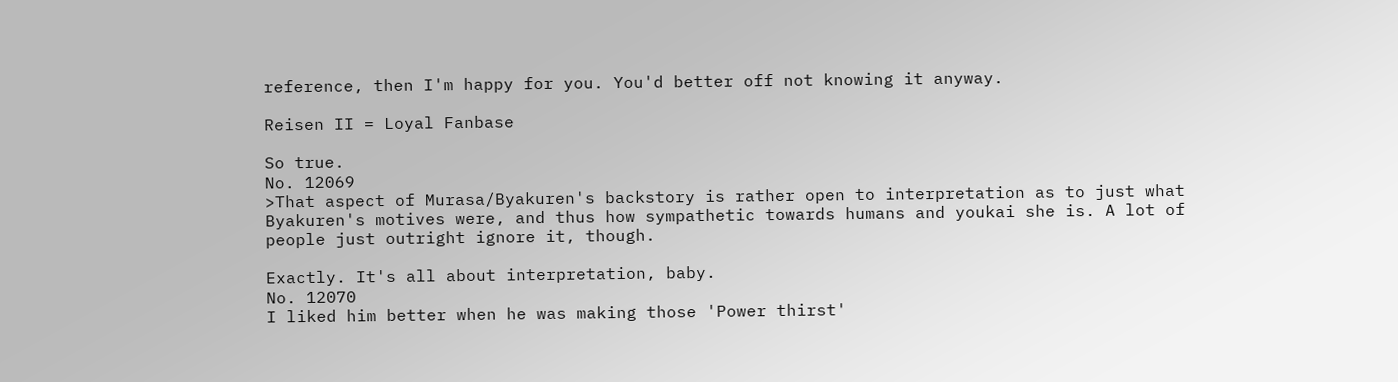reference, then I'm happy for you. You'd better off not knowing it anyway.

Reisen II = Loyal Fanbase

So true.
No. 12069
>That aspect of Murasa/Byakuren's backstory is rather open to interpretation as to just what Byakuren's motives were, and thus how sympathetic towards humans and youkai she is. A lot of people just outright ignore it, though.

Exactly. It's all about interpretation, baby.
No. 12070
I liked him better when he was making those 'Power thirst'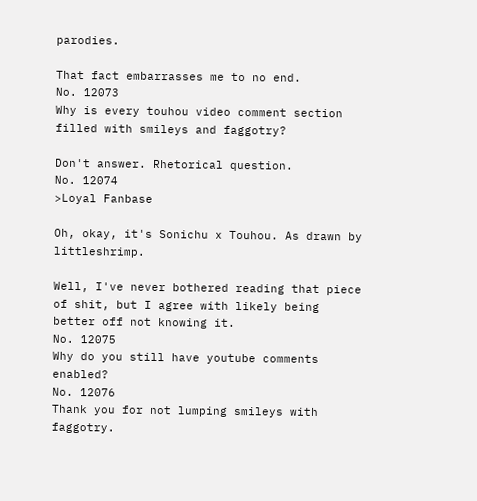parodies.

That fact embarrasses me to no end.
No. 12073
Why is every touhou video comment section filled with smileys and faggotry?

Don't answer. Rhetorical question.
No. 12074
>Loyal Fanbase

Oh, okay, it's Sonichu x Touhou. As drawn by littleshrimp.

Well, I've never bothered reading that piece of shit, but I agree with likely being better off not knowing it.
No. 12075
Why do you still have youtube comments enabled?
No. 12076
Thank you for not lumping smileys with faggotry.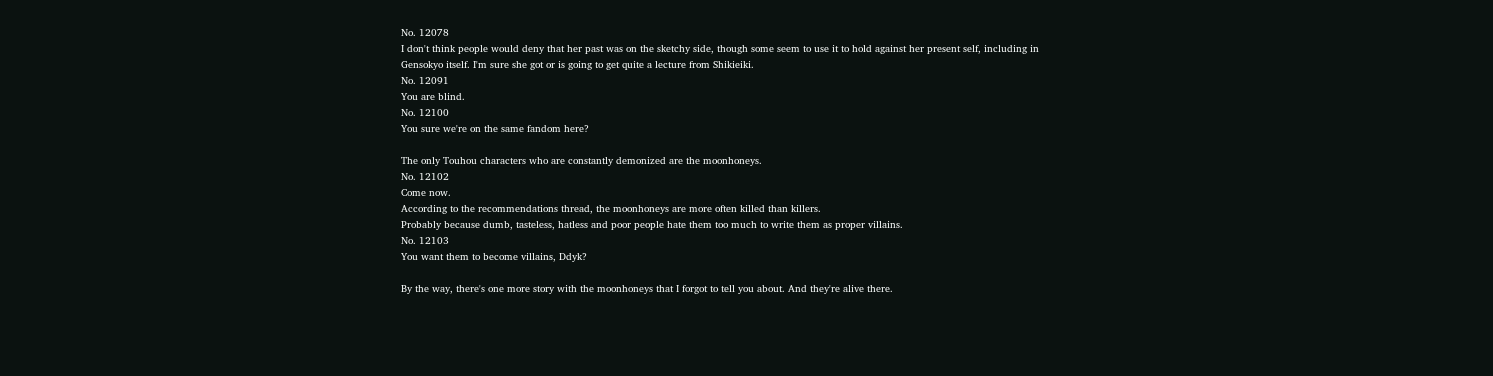No. 12078
I don't think people would deny that her past was on the sketchy side, though some seem to use it to hold against her present self, including in Gensokyo itself. I'm sure she got or is going to get quite a lecture from Shikieiki.
No. 12091
You are blind.
No. 12100
You sure we're on the same fandom here?

The only Touhou characters who are constantly demonized are the moonhoneys.
No. 12102
Come now.
According to the recommendations thread, the moonhoneys are more often killed than killers.
Probably because dumb, tasteless, hatless and poor people hate them too much to write them as proper villains.
No. 12103
You want them to become villains, Ddyk?

By the way, there's one more story with the moonhoneys that I forgot to tell you about. And they're alive there.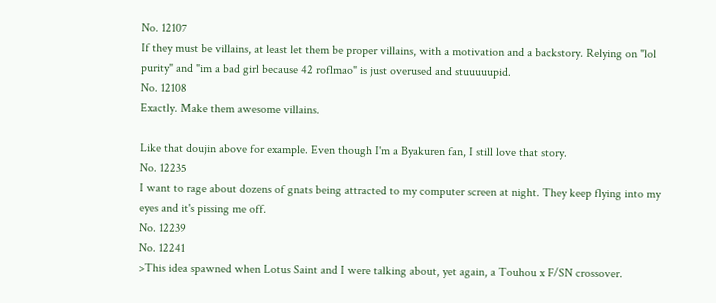No. 12107
If they must be villains, at least let them be proper villains, with a motivation and a backstory. Relying on "lol purity" and "im a bad girl because 42 roflmao" is just overused and stuuuuupid.
No. 12108
Exactly. Make them awesome villains.

Like that doujin above for example. Even though I'm a Byakuren fan, I still love that story.
No. 12235
I want to rage about dozens of gnats being attracted to my computer screen at night. They keep flying into my eyes and it's pissing me off.
No. 12239
No. 12241
>This idea spawned when Lotus Saint and I were talking about, yet again, a Touhou x F/SN crossover.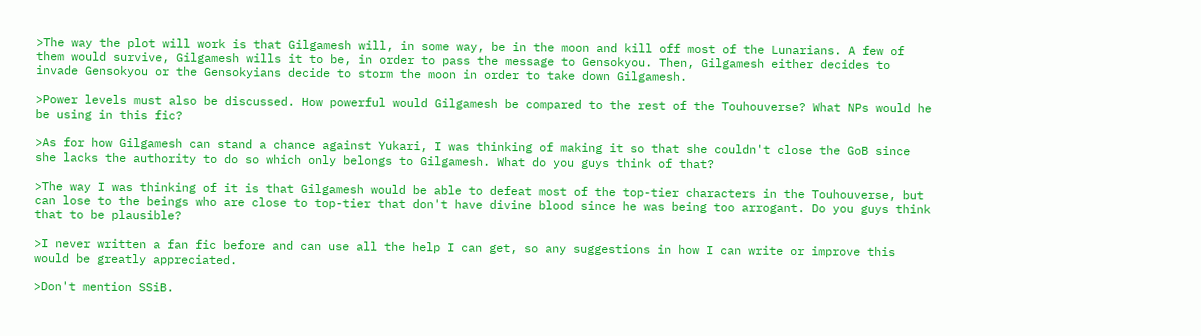>The way the plot will work is that Gilgamesh will, in some way, be in the moon and kill off most of the Lunarians. A few of them would survive, Gilgamesh wills it to be, in order to pass the message to Gensokyou. Then, Gilgamesh either decides to invade Gensokyou or the Gensokyians decide to storm the moon in order to take down Gilgamesh.

>Power levels must also be discussed. How powerful would Gilgamesh be compared to the rest of the Touhouverse? What NPs would he be using in this fic?

>As for how Gilgamesh can stand a chance against Yukari, I was thinking of making it so that she couldn't close the GoB since she lacks the authority to do so which only belongs to Gilgamesh. What do you guys think of that?

>The way I was thinking of it is that Gilgamesh would be able to defeat most of the top-tier characters in the Touhouverse, but can lose to the beings who are close to top-tier that don't have divine blood since he was being too arrogant. Do you guys think that to be plausible?

>I never written a fan fic before and can use all the help I can get, so any suggestions in how I can write or improve this would be greatly appreciated.

>Don't mention SSiB.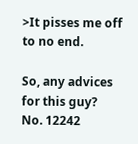>It pisses me off to no end.

So, any advices for this guy?
No. 12242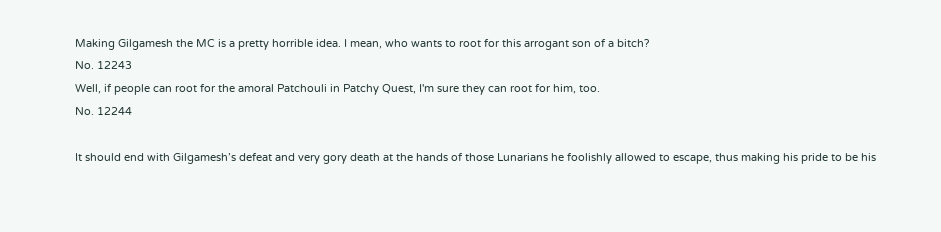Making Gilgamesh the MC is a pretty horrible idea. I mean, who wants to root for this arrogant son of a bitch?
No. 12243
Well, if people can root for the amoral Patchouli in Patchy Quest, I'm sure they can root for him, too.
No. 12244

It should end with Gilgamesh’s defeat and very gory death at the hands of those Lunarians he foolishly allowed to escape, thus making his pride to be his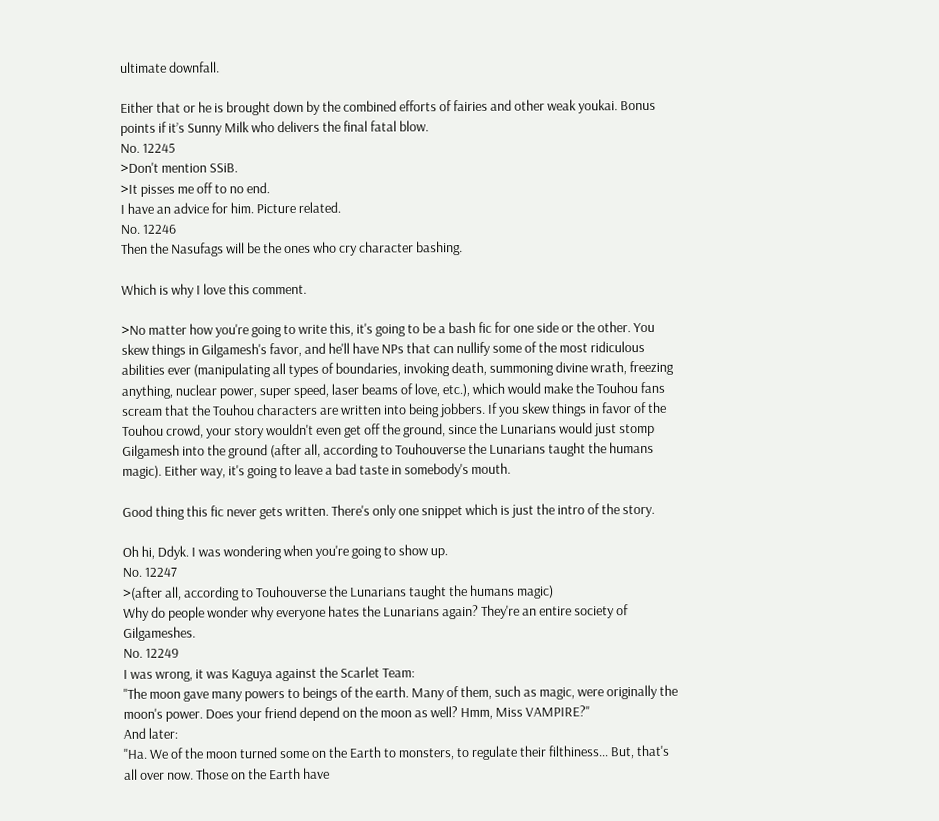ultimate downfall.

Either that or he is brought down by the combined efforts of fairies and other weak youkai. Bonus points if it’s Sunny Milk who delivers the final fatal blow.
No. 12245
>Don't mention SSiB.
>It pisses me off to no end.
I have an advice for him. Picture related.
No. 12246
Then the Nasufags will be the ones who cry character bashing.

Which is why I love this comment.

>No matter how you're going to write this, it's going to be a bash fic for one side or the other. You skew things in Gilgamesh's favor, and he'll have NPs that can nullify some of the most ridiculous abilities ever (manipulating all types of boundaries, invoking death, summoning divine wrath, freezing anything, nuclear power, super speed, laser beams of love, etc.), which would make the Touhou fans scream that the Touhou characters are written into being jobbers. If you skew things in favor of the Touhou crowd, your story wouldn't even get off the ground, since the Lunarians would just stomp Gilgamesh into the ground (after all, according to Touhouverse the Lunarians taught the humans magic). Either way, it's going to leave a bad taste in somebody's mouth.

Good thing this fic never gets written. There's only one snippet which is just the intro of the story.

Oh hi, Ddyk. I was wondering when you're going to show up.
No. 12247
>(after all, according to Touhouverse the Lunarians taught the humans magic)
Why do people wonder why everyone hates the Lunarians again? They're an entire society of Gilgameshes.
No. 12249
I was wrong, it was Kaguya against the Scarlet Team:
"The moon gave many powers to beings of the earth. Many of them, such as magic, were originally the moon's power. Does your friend depend on the moon as well? Hmm, Miss VAMPIRE?"
And later:
"Ha. We of the moon turned some on the Earth to monsters, to regulate their filthiness... But, that's all over now. Those on the Earth have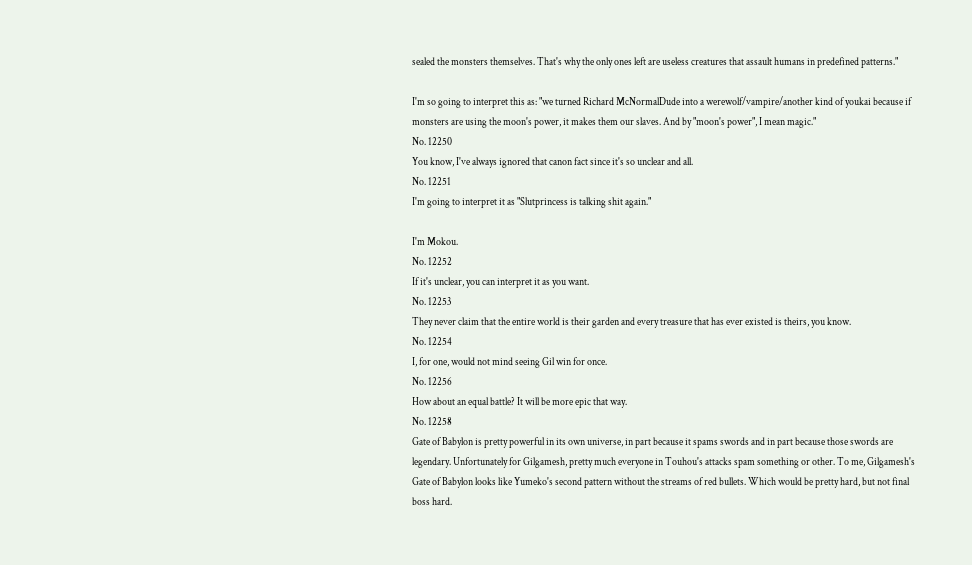sealed the monsters themselves. That's why the only ones left are useless creatures that assault humans in predefined patterns."

I'm so going to interpret this as: "we turned Richard McNormalDude into a werewolf/vampire/another kind of youkai because if monsters are using the moon's power, it makes them our slaves. And by "moon's power", I mean magic."
No. 12250
You know, I've always ignored that canon fact since it's so unclear and all.
No. 12251
I'm going to interpret it as "Slutprincess is talking shit again."

I'm Mokou.
No. 12252
If it's unclear, you can interpret it as you want.
No. 12253
They never claim that the entire world is their garden and every treasure that has ever existed is theirs, you know.
No. 12254
I, for one, would not mind seeing Gil win for once.
No. 12256
How about an equal battle? It will be more epic that way.
No. 12258
Gate of Babylon is pretty powerful in its own universe, in part because it spams swords and in part because those swords are legendary. Unfortunately for Gilgamesh, pretty much everyone in Touhou's attacks spam something or other. To me, Gilgamesh's Gate of Babylon looks like Yumeko's second pattern without the streams of red bullets. Which would be pretty hard, but not final boss hard.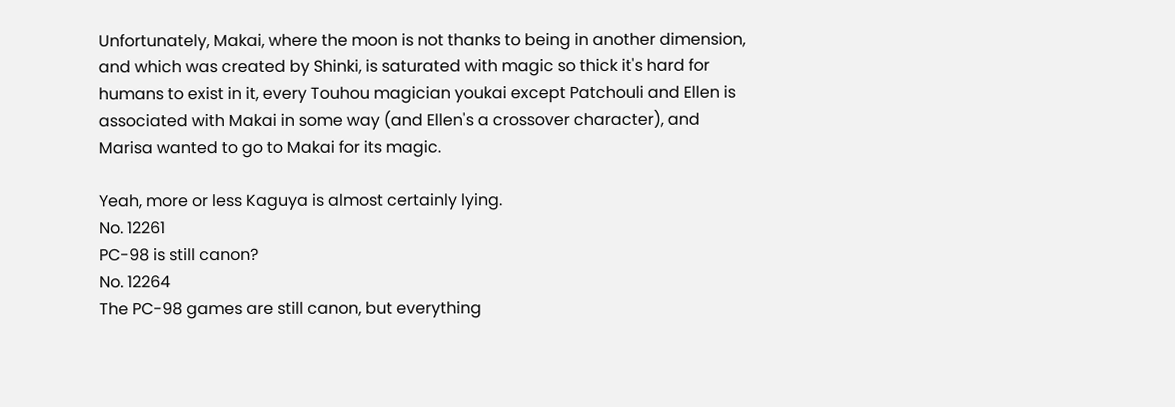Unfortunately, Makai, where the moon is not thanks to being in another dimension, and which was created by Shinki, is saturated with magic so thick it's hard for humans to exist in it, every Touhou magician youkai except Patchouli and Ellen is associated with Makai in some way (and Ellen's a crossover character), and Marisa wanted to go to Makai for its magic.

Yeah, more or less Kaguya is almost certainly lying.
No. 12261
PC-98 is still canon?
No. 12264
The PC-98 games are still canon, but everything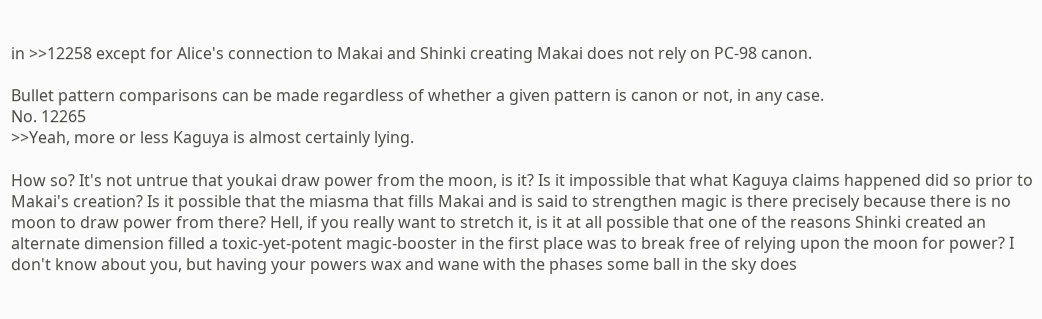in >>12258 except for Alice's connection to Makai and Shinki creating Makai does not rely on PC-98 canon.

Bullet pattern comparisons can be made regardless of whether a given pattern is canon or not, in any case.
No. 12265
>>Yeah, more or less Kaguya is almost certainly lying.

How so? It's not untrue that youkai draw power from the moon, is it? Is it impossible that what Kaguya claims happened did so prior to Makai's creation? Is it possible that the miasma that fills Makai and is said to strengthen magic is there precisely because there is no moon to draw power from there? Hell, if you really want to stretch it, is it at all possible that one of the reasons Shinki created an alternate dimension filled a toxic-yet-potent magic-booster in the first place was to break free of relying upon the moon for power? I don't know about you, but having your powers wax and wane with the phases some ball in the sky does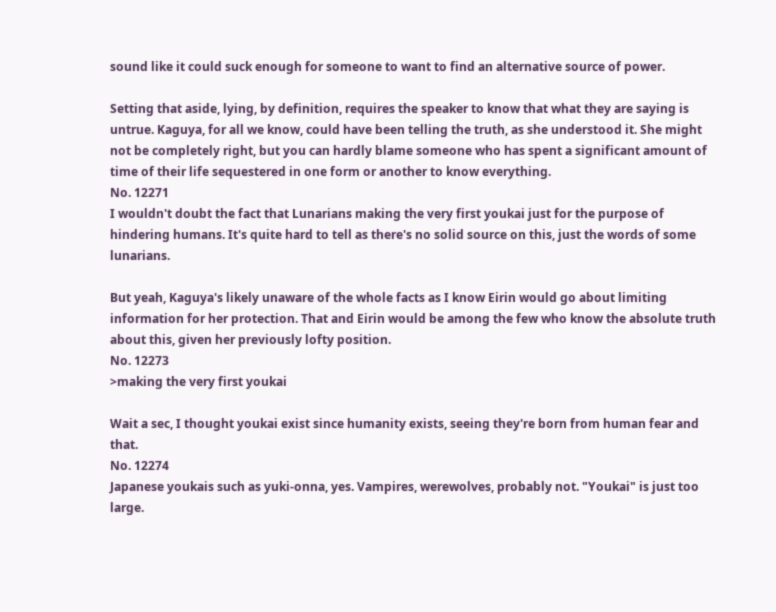sound like it could suck enough for someone to want to find an alternative source of power.

Setting that aside, lying, by definition, requires the speaker to know that what they are saying is untrue. Kaguya, for all we know, could have been telling the truth, as she understood it. She might not be completely right, but you can hardly blame someone who has spent a significant amount of time of their life sequestered in one form or another to know everything.
No. 12271
I wouldn't doubt the fact that Lunarians making the very first youkai just for the purpose of hindering humans. It's quite hard to tell as there's no solid source on this, just the words of some lunarians.

But yeah, Kaguya's likely unaware of the whole facts as I know Eirin would go about limiting information for her protection. That and Eirin would be among the few who know the absolute truth about this, given her previously lofty position.
No. 12273
>making the very first youkai

Wait a sec, I thought youkai exist since humanity exists, seeing they're born from human fear and that.
No. 12274
Japanese youkais such as yuki-onna, yes. Vampires, werewolves, probably not. "Youkai" is just too large.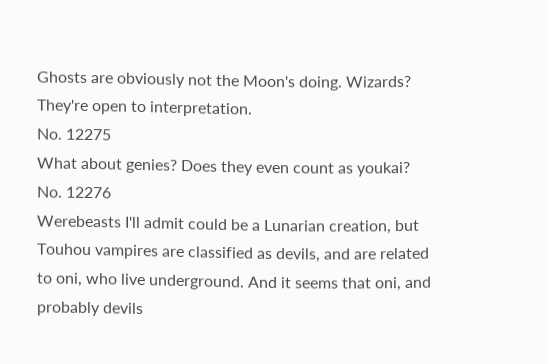Ghosts are obviously not the Moon's doing. Wizards? They're open to interpretation.
No. 12275
What about genies? Does they even count as youkai?
No. 12276
Werebeasts I'll admit could be a Lunarian creation, but Touhou vampires are classified as devils, and are related to oni, who live underground. And it seems that oni, and probably devils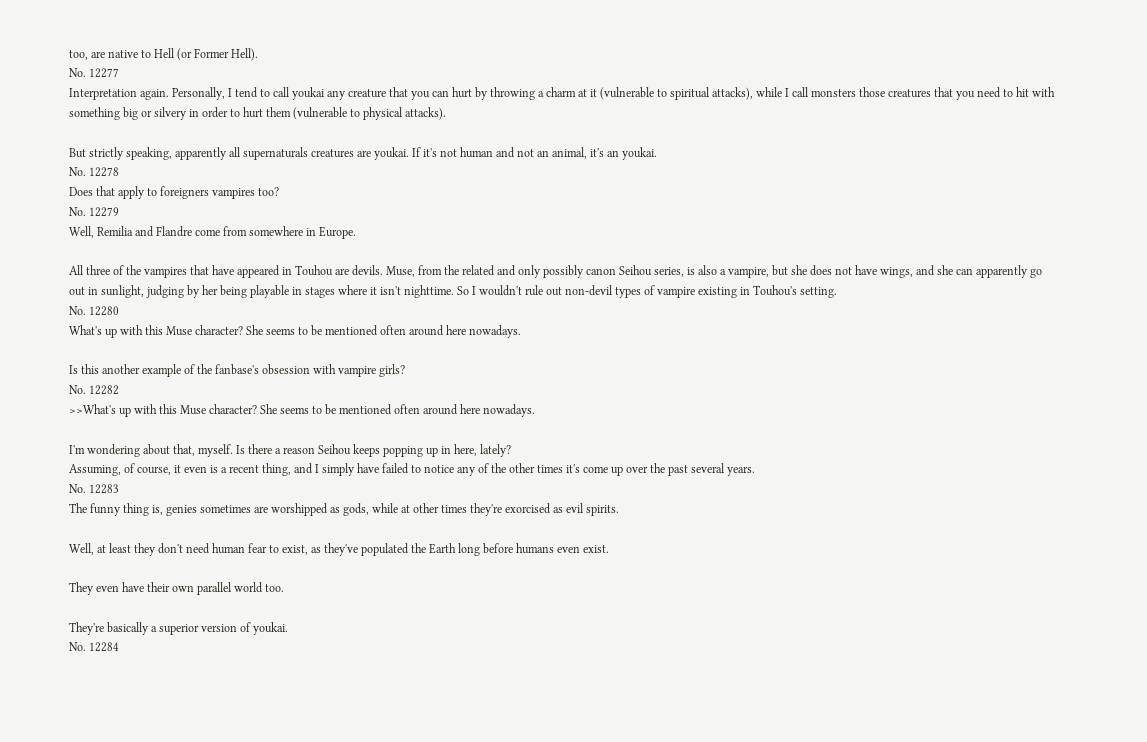too, are native to Hell (or Former Hell).
No. 12277
Interpretation again. Personally, I tend to call youkai any creature that you can hurt by throwing a charm at it (vulnerable to spiritual attacks), while I call monsters those creatures that you need to hit with something big or silvery in order to hurt them (vulnerable to physical attacks).

But strictly speaking, apparently all supernaturals creatures are youkai. If it's not human and not an animal, it's an youkai.
No. 12278
Does that apply to foreigners vampires too?
No. 12279
Well, Remilia and Flandre come from somewhere in Europe.

All three of the vampires that have appeared in Touhou are devils. Muse, from the related and only possibly canon Seihou series, is also a vampire, but she does not have wings, and she can apparently go out in sunlight, judging by her being playable in stages where it isn't nighttime. So I wouldn't rule out non-devil types of vampire existing in Touhou's setting.
No. 12280
What's up with this Muse character? She seems to be mentioned often around here nowadays.

Is this another example of the fanbase's obsession with vampire girls?
No. 12282
>>What's up with this Muse character? She seems to be mentioned often around here nowadays.

I'm wondering about that, myself. Is there a reason Seihou keeps popping up in here, lately?
Assuming, of course, it even is a recent thing, and I simply have failed to notice any of the other times it's come up over the past several years.
No. 12283
The funny thing is, genies sometimes are worshipped as gods, while at other times they're exorcised as evil spirits.

Well, at least they don't need human fear to exist, as they've populated the Earth long before humans even exist.

They even have their own parallel world too.

They're basically a superior version of youkai.
No. 12284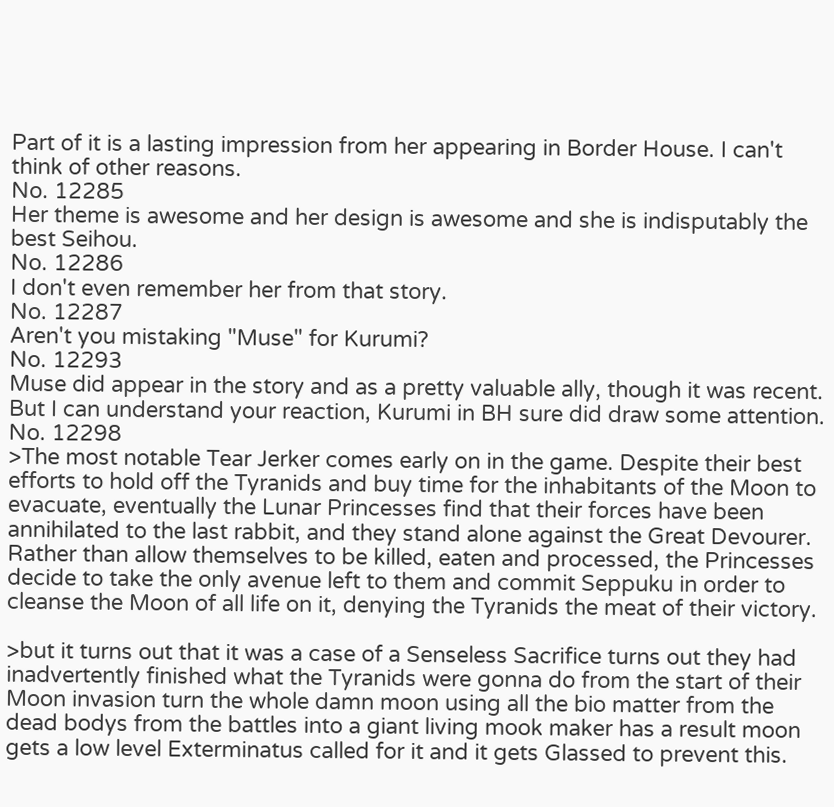Part of it is a lasting impression from her appearing in Border House. I can't think of other reasons.
No. 12285
Her theme is awesome and her design is awesome and she is indisputably the best Seihou.
No. 12286
I don't even remember her from that story.
No. 12287
Aren't you mistaking "Muse" for Kurumi?
No. 12293
Muse did appear in the story and as a pretty valuable ally, though it was recent. But I can understand your reaction, Kurumi in BH sure did draw some attention.
No. 12298
>The most notable Tear Jerker comes early on in the game. Despite their best efforts to hold off the Tyranids and buy time for the inhabitants of the Moon to evacuate, eventually the Lunar Princesses find that their forces have been annihilated to the last rabbit, and they stand alone against the Great Devourer. Rather than allow themselves to be killed, eaten and processed, the Princesses decide to take the only avenue left to them and commit Seppuku in order to cleanse the Moon of all life on it, denying the Tyranids the meat of their victory.

>but it turns out that it was a case of a Senseless Sacrifice turns out they had inadvertently finished what the Tyranids were gonna do from the start of their Moon invasion turn the whole damn moon using all the bio matter from the dead bodys from the battles into a giant living mook maker has a result moon gets a low level Exterminatus called for it and it gets Glassed to prevent this.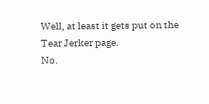Well, at least it gets put on the Tear Jerker page.
No.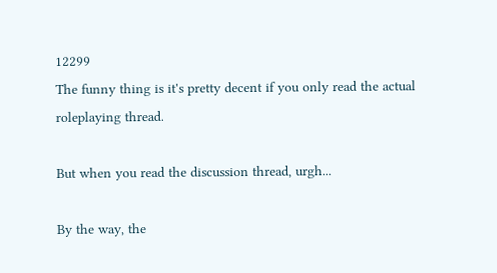12299
The funny thing is it's pretty decent if you only read the actual roleplaying thread.

But when you read the discussion thread, urgh...

By the way, the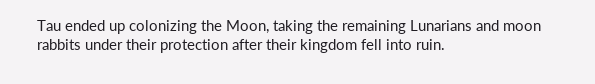Tau ended up colonizing the Moon, taking the remaining Lunarians and moon rabbits under their protection after their kingdom fell into ruin.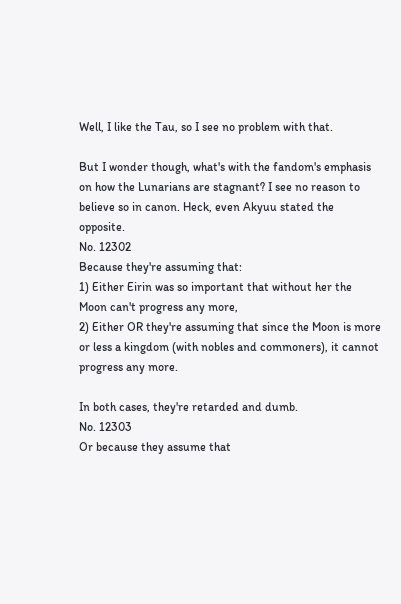Well, I like the Tau, so I see no problem with that.

But I wonder though, what's with the fandom's emphasis on how the Lunarians are stagnant? I see no reason to believe so in canon. Heck, even Akyuu stated the opposite.
No. 12302
Because they're assuming that:
1) Either Eirin was so important that without her the Moon can't progress any more,
2) Either OR they're assuming that since the Moon is more or less a kingdom (with nobles and commoners), it cannot progress any more.

In both cases, they're retarded and dumb.
No. 12303
Or because they assume that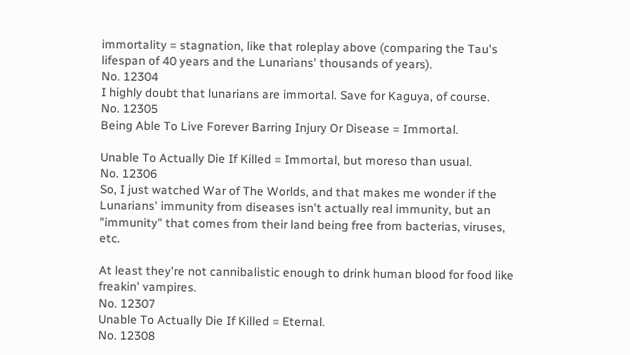immortality = stagnation, like that roleplay above (comparing the Tau's lifespan of 40 years and the Lunarians' thousands of years).
No. 12304
I highly doubt that lunarians are immortal. Save for Kaguya, of course.
No. 12305
Being Able To Live Forever Barring Injury Or Disease = Immortal.

Unable To Actually Die If Killed = Immortal, but moreso than usual.
No. 12306
So, I just watched War of The Worlds, and that makes me wonder if the Lunarians' immunity from diseases isn't actually real immunity, but an "immunity" that comes from their land being free from bacterias, viruses, etc.

At least they're not cannibalistic enough to drink human blood for food like freakin' vampires.
No. 12307
Unable To Actually Die If Killed = Eternal.
No. 12308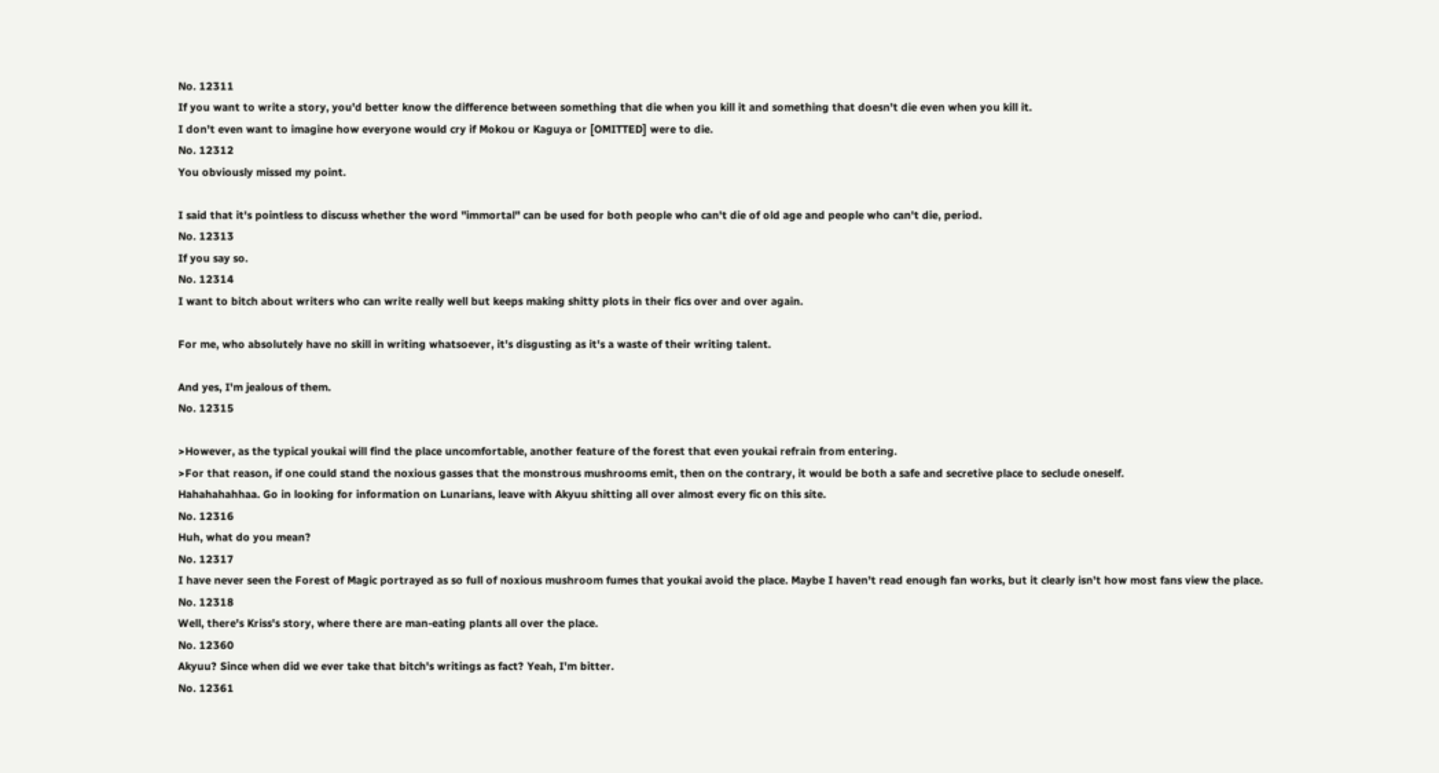No. 12311
If you want to write a story, you'd better know the difference between something that die when you kill it and something that doesn't die even when you kill it.
I don't even want to imagine how everyone would cry if Mokou or Kaguya or [OMITTED] were to die.
No. 12312
You obviously missed my point.

I said that it's pointless to discuss whether the word "immortal" can be used for both people who can't die of old age and people who can't die, period.
No. 12313
If you say so.
No. 12314
I want to bitch about writers who can write really well but keeps making shitty plots in their fics over and over again.

For me, who absolutely have no skill in writing whatsoever, it's disgusting as it's a waste of their writing talent.

And yes, I'm jealous of them.
No. 12315

>However, as the typical youkai will find the place uncomfortable, another feature of the forest that even youkai refrain from entering.
>For that reason, if one could stand the noxious gasses that the monstrous mushrooms emit, then on the contrary, it would be both a safe and secretive place to seclude oneself.
Hahahahahhaa. Go in looking for information on Lunarians, leave with Akyuu shitting all over almost every fic on this site.
No. 12316
Huh, what do you mean?
No. 12317
I have never seen the Forest of Magic portrayed as so full of noxious mushroom fumes that youkai avoid the place. Maybe I haven't read enough fan works, but it clearly isn't how most fans view the place.
No. 12318
Well, there's Kriss's story, where there are man-eating plants all over the place.
No. 12360
Akyuu? Since when did we ever take that bitch's writings as fact? Yeah, I'm bitter.
No. 12361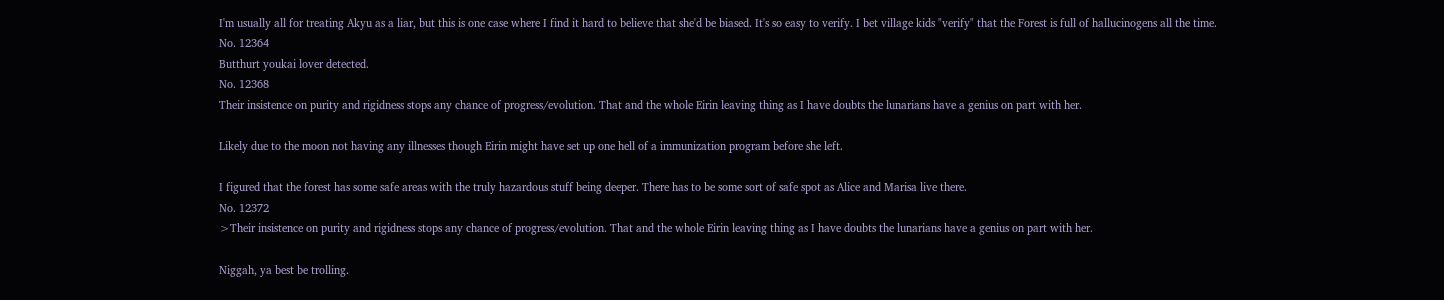I'm usually all for treating Akyu as a liar, but this is one case where I find it hard to believe that she'd be biased. It's so easy to verify. I bet village kids "verify" that the Forest is full of hallucinogens all the time.
No. 12364
Butthurt youkai lover detected.
No. 12368
Their insistence on purity and rigidness stops any chance of progress/evolution. That and the whole Eirin leaving thing as I have doubts the lunarians have a genius on part with her.

Likely due to the moon not having any illnesses though Eirin might have set up one hell of a immunization program before she left.

I figured that the forest has some safe areas with the truly hazardous stuff being deeper. There has to be some sort of safe spot as Alice and Marisa live there.
No. 12372
>Their insistence on purity and rigidness stops any chance of progress/evolution. That and the whole Eirin leaving thing as I have doubts the lunarians have a genius on part with her.

Niggah, ya best be trolling.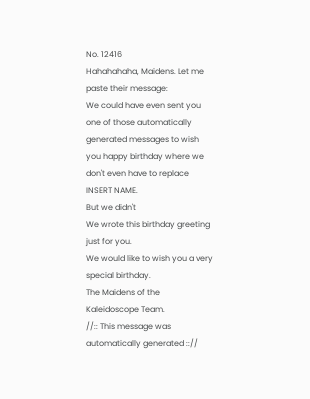No. 12416
Hahahahaha, Maidens. Let me paste their message:
We could have even sent you one of those automatically generated messages to wish you happy birthday where we don't even have to replace INSERT NAME.
But we didn't
We wrote this birthday greeting just for you.
We would like to wish you a very special birthday.
The Maidens of the Kaleidoscope Team.
//:: This message was automatically generated :://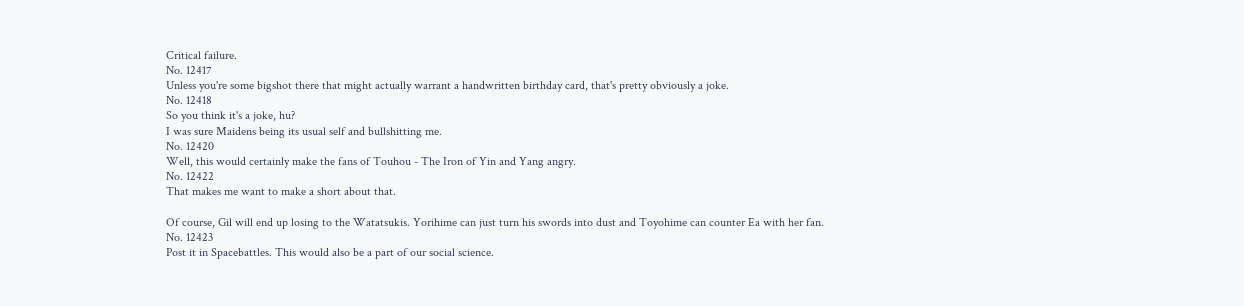Critical failure.
No. 12417
Unless you're some bigshot there that might actually warrant a handwritten birthday card, that's pretty obviously a joke.
No. 12418
So you think it's a joke, hu?
I was sure Maidens being its usual self and bullshitting me.
No. 12420
Well, this would certainly make the fans of Touhou - The Iron of Yin and Yang angry.
No. 12422
That makes me want to make a short about that.

Of course, Gil will end up losing to the Watatsukis. Yorihime can just turn his swords into dust and Toyohime can counter Ea with her fan.
No. 12423
Post it in Spacebattles. This would also be a part of our social science.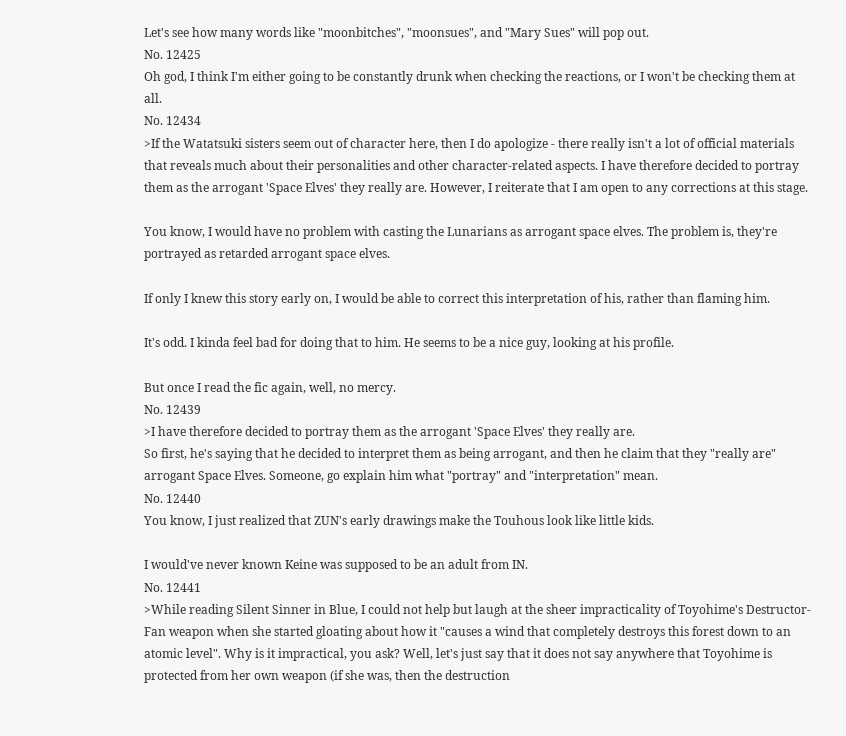Let's see how many words like "moonbitches", "moonsues", and "Mary Sues" will pop out.
No. 12425
Oh god, I think I'm either going to be constantly drunk when checking the reactions, or I won't be checking them at all.
No. 12434
>If the Watatsuki sisters seem out of character here, then I do apologize - there really isn't a lot of official materials that reveals much about their personalities and other character-related aspects. I have therefore decided to portray them as the arrogant 'Space Elves' they really are. However, I reiterate that I am open to any corrections at this stage.

You know, I would have no problem with casting the Lunarians as arrogant space elves. The problem is, they're portrayed as retarded arrogant space elves.

If only I knew this story early on, I would be able to correct this interpretation of his, rather than flaming him.

It's odd. I kinda feel bad for doing that to him. He seems to be a nice guy, looking at his profile.

But once I read the fic again, well, no mercy.
No. 12439
>I have therefore decided to portray them as the arrogant 'Space Elves' they really are.
So first, he's saying that he decided to interpret them as being arrogant, and then he claim that they "really are" arrogant Space Elves. Someone, go explain him what "portray" and "interpretation" mean.
No. 12440
You know, I just realized that ZUN's early drawings make the Touhous look like little kids.

I would've never known Keine was supposed to be an adult from IN.
No. 12441
>While reading Silent Sinner in Blue, I could not help but laugh at the sheer impracticality of Toyohime's Destructor-Fan weapon when she started gloating about how it "causes a wind that completely destroys this forest down to an atomic level". Why is it impractical, you ask? Well, let's just say that it does not say anywhere that Toyohime is protected from her own weapon (if she was, then the destruction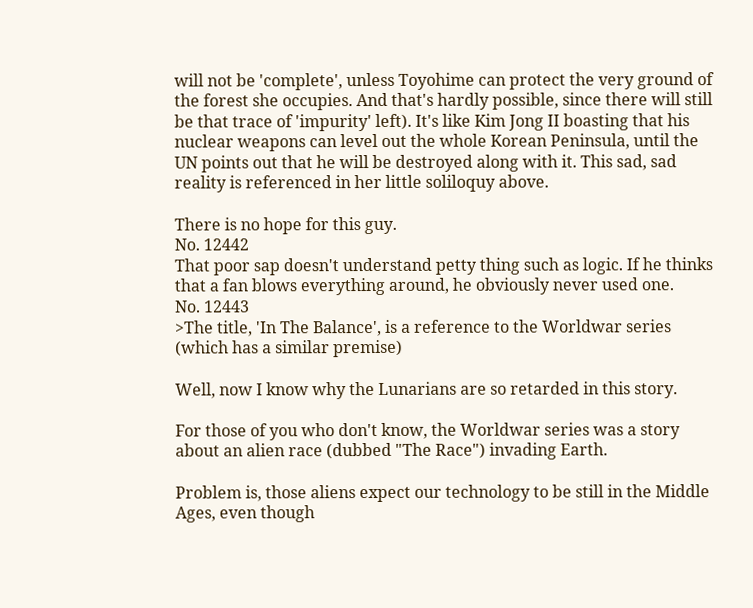will not be 'complete', unless Toyohime can protect the very ground of the forest she occupies. And that's hardly possible, since there will still be that trace of 'impurity' left). It's like Kim Jong II boasting that his nuclear weapons can level out the whole Korean Peninsula, until the UN points out that he will be destroyed along with it. This sad, sad reality is referenced in her little soliloquy above.

There is no hope for this guy.
No. 12442
That poor sap doesn't understand petty thing such as logic. If he thinks that a fan blows everything around, he obviously never used one.
No. 12443
>The title, 'In The Balance', is a reference to the Worldwar series (which has a similar premise)

Well, now I know why the Lunarians are so retarded in this story.

For those of you who don't know, the Worldwar series was a story about an alien race (dubbed "The Race") invading Earth.

Problem is, those aliens expect our technology to be still in the Middle Ages, even though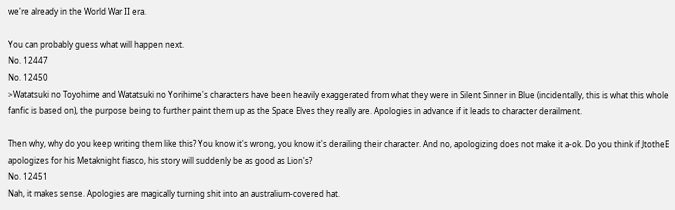we're already in the World War II era.

You can probably guess what will happen next.
No. 12447
No. 12450
>Watatsuki no Toyohime and Watatsuki no Yorihime's characters have been heavily exaggerated from what they were in Silent Sinner in Blue (incidentally, this is what this whole fanfic is based on), the purpose being to further paint them up as the Space Elves they really are. Apologies in advance if it leads to character derailment.

Then why, why do you keep writing them like this? You know it's wrong, you know it's derailing their character. And no, apologizing does not make it a-ok. Do you think if JtotheE apologizes for his Metaknight fiasco, his story will suddenly be as good as Lion's?
No. 12451
Nah, it makes sense. Apologies are magically turning shit into an australium-covered hat.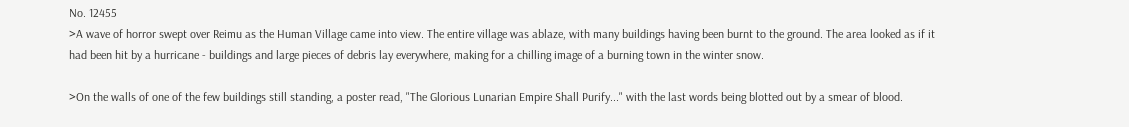No. 12455
>A wave of horror swept over Reimu as the Human Village came into view. The entire village was ablaze, with many buildings having been burnt to the ground. The area looked as if it had been hit by a hurricane - buildings and large pieces of debris lay everywhere, making for a chilling image of a burning town in the winter snow.

>On the walls of one of the few buildings still standing, a poster read, "The Glorious Lunarian Empire Shall Purify..." with the last words being blotted out by a smear of blood.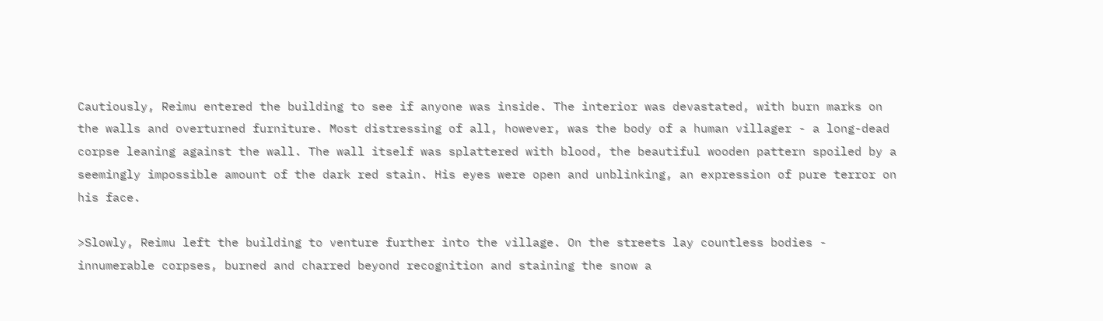Cautiously, Reimu entered the building to see if anyone was inside. The interior was devastated, with burn marks on the walls and overturned furniture. Most distressing of all, however, was the body of a human villager - a long-dead corpse leaning against the wall. The wall itself was splattered with blood, the beautiful wooden pattern spoiled by a seemingly impossible amount of the dark red stain. His eyes were open and unblinking, an expression of pure terror on his face.

>Slowly, Reimu left the building to venture further into the village. On the streets lay countless bodies - innumerable corpses, burned and charred beyond recognition and staining the snow a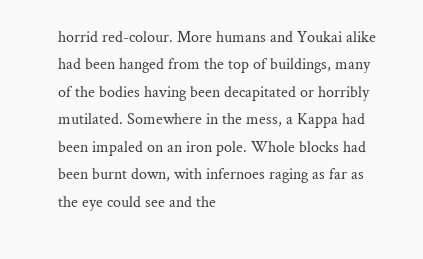horrid red-colour. More humans and Youkai alike had been hanged from the top of buildings, many of the bodies having been decapitated or horribly mutilated. Somewhere in the mess, a Kappa had been impaled on an iron pole. Whole blocks had been burnt down, with infernoes raging as far as the eye could see and the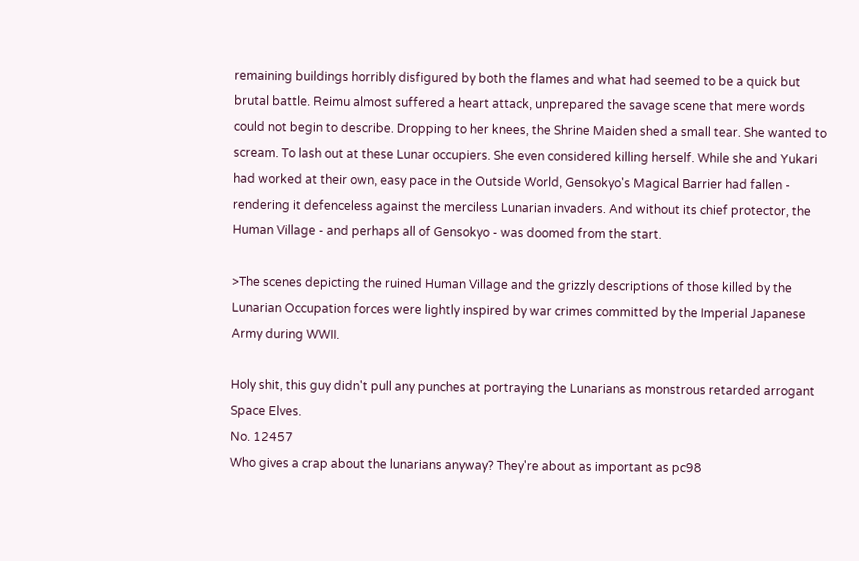remaining buildings horribly disfigured by both the flames and what had seemed to be a quick but brutal battle. Reimu almost suffered a heart attack, unprepared the savage scene that mere words could not begin to describe. Dropping to her knees, the Shrine Maiden shed a small tear. She wanted to scream. To lash out at these Lunar occupiers. She even considered killing herself. While she and Yukari had worked at their own, easy pace in the Outside World, Gensokyo's Magical Barrier had fallen - rendering it defenceless against the merciless Lunarian invaders. And without its chief protector, the Human Village - and perhaps all of Gensokyo - was doomed from the start.

>The scenes depicting the ruined Human Village and the grizzly descriptions of those killed by the Lunarian Occupation forces were lightly inspired by war crimes committed by the Imperial Japanese Army during WWII.

Holy shit, this guy didn't pull any punches at portraying the Lunarians as monstrous retarded arrogant Space Elves.
No. 12457
Who gives a crap about the lunarians anyway? They're about as important as pc98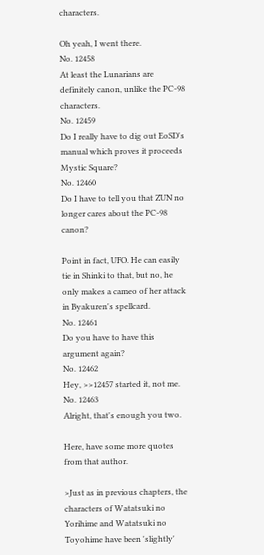characters.

Oh yeah, I went there.
No. 12458
At least the Lunarians are definitely canon, unlike the PC-98 characters.
No. 12459
Do I really have to dig out EoSD's manual which proves it proceeds Mystic Square?
No. 12460
Do I have to tell you that ZUN no longer cares about the PC-98 canon?

Point in fact, UFO. He can easily tie in Shinki to that, but no, he only makes a cameo of her attack in Byakuren's spellcard.
No. 12461
Do you have to have this argument again?
No. 12462
Hey, >>12457 started it, not me.
No. 12463
Alright, that's enough you two.

Here, have some more quotes from that author.

>Just as in previous chapters, the characters of Watatsuki no Yorihime and Watatsuki no Toyohime have been 'slightly'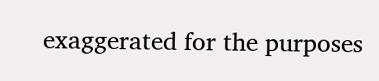exaggerated for the purposes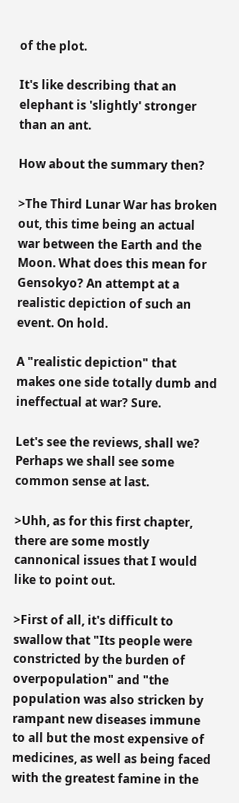of the plot.

It's like describing that an elephant is 'slightly' stronger than an ant.

How about the summary then?

>The Third Lunar War has broken out, this time being an actual war between the Earth and the Moon. What does this mean for Gensokyo? An attempt at a realistic depiction of such an event. On hold.

A "realistic depiction" that makes one side totally dumb and ineffectual at war? Sure.

Let's see the reviews, shall we? Perhaps we shall see some common sense at last.

>Uhh, as for this first chapter, there are some mostly cannonical issues that I would like to point out.

>First of all, it's difficult to swallow that "Its people were constricted by the burden of overpopulation" and "the population was also stricken by rampant new diseases immune to all but the most expensive of medicines, as well as being faced with the greatest famine in the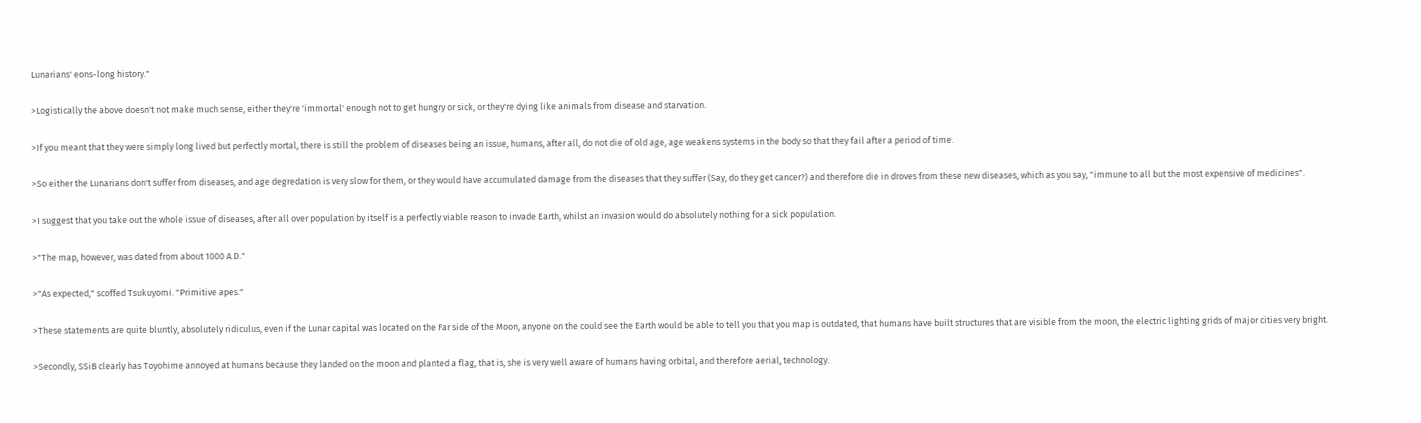Lunarians' eons-long history."

>Logistically the above doesn't not make much sense, either they're 'immortal' enough not to get hungry or sick, or they're dying like animals from disease and starvation.

>If you meant that they were simply long lived but perfectly mortal, there is still the problem of diseases being an issue, humans, after all, do not die of old age, age weakens systems in the body so that they fail after a period of time.

>So either the Lunarians don't suffer from diseases, and age degredation is very slow for them, or they would have accumulated damage from the diseases that they suffer (Say, do they get cancer?) and therefore die in droves from these new diseases, which as you say, "immune to all but the most expensive of medicines".

>I suggest that you take out the whole issue of diseases, after all over population by itself is a perfectly viable reason to invade Earth, whilst an invasion would do absolutely nothing for a sick population.

>"The map, however, was dated from about 1000 A.D."

>"As expected," scoffed Tsukuyomi. "Primitive apes."

>These statements are quite bluntly, absolutely ridiculus, even if the Lunar capital was located on the Far side of the Moon, anyone on the could see the Earth would be able to tell you that you map is outdated, that humans have built structures that are visible from the moon, the electric lighting grids of major cities very bright.

>Secondly, SSiB clearly has Toyohime annoyed at humans because they landed on the moon and planted a flag, that is, she is very well aware of humans having orbital, and therefore aerial, technology.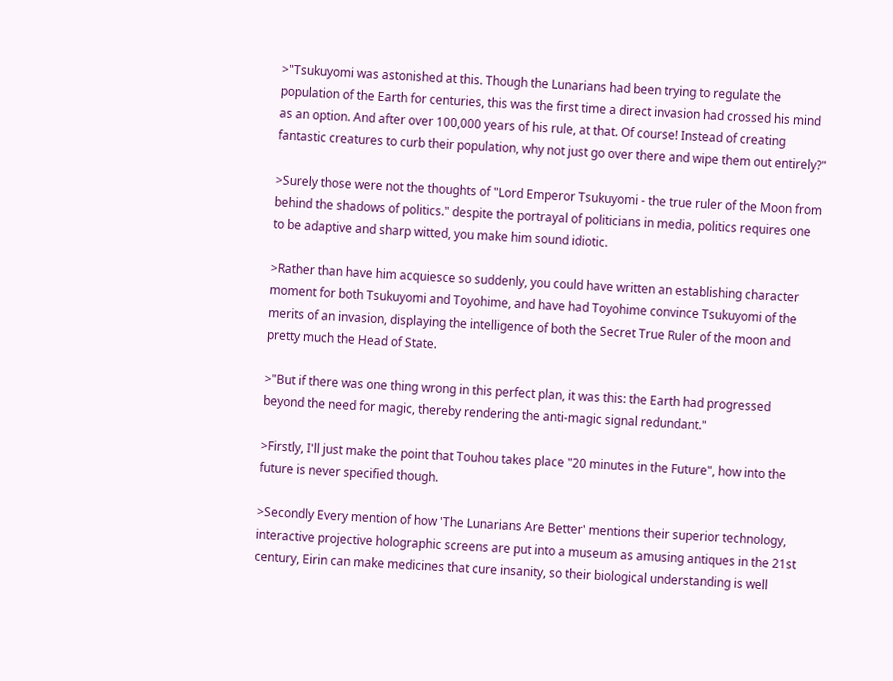>"Tsukuyomi was astonished at this. Though the Lunarians had been trying to regulate the population of the Earth for centuries, this was the first time a direct invasion had crossed his mind as an option. And after over 100,000 years of his rule, at that. Of course! Instead of creating fantastic creatures to curb their population, why not just go over there and wipe them out entirely?"

>Surely those were not the thoughts of "Lord Emperor Tsukuyomi - the true ruler of the Moon from behind the shadows of politics." despite the portrayal of politicians in media, politics requires one to be adaptive and sharp witted, you make him sound idiotic.

>Rather than have him acquiesce so suddenly, you could have written an establishing character moment for both Tsukuyomi and Toyohime, and have had Toyohime convince Tsukuyomi of the merits of an invasion, displaying the intelligence of both the Secret True Ruler of the moon and pretty much the Head of State.

>"But if there was one thing wrong in this perfect plan, it was this: the Earth had progressed beyond the need for magic, thereby rendering the anti-magic signal redundant."

>Firstly, I'll just make the point that Touhou takes place "20 minutes in the Future", how into the future is never specified though.

>Secondly Every mention of how 'The Lunarians Are Better' mentions their superior technology, interactive projective holographic screens are put into a museum as amusing antiques in the 21st century, Eirin can make medicines that cure insanity, so their biological understanding is well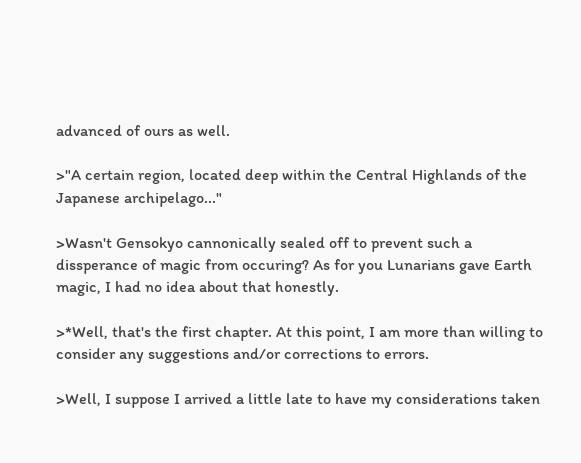advanced of ours as well.

>"A certain region, located deep within the Central Highlands of the Japanese archipelago..."

>Wasn't Gensokyo cannonically sealed off to prevent such a dissperance of magic from occuring? As for you Lunarians gave Earth magic, I had no idea about that honestly.

>*Well, that's the first chapter. At this point, I am more than willing to consider any suggestions and/or corrections to errors.

>Well, I suppose I arrived a little late to have my considerations taken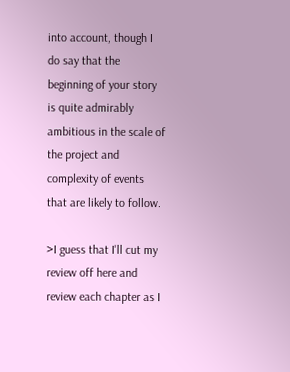into account, though I do say that the beginning of your story is quite admirably ambitious in the scale of the project and complexity of events that are likely to follow.

>I guess that I'll cut my review off here and review each chapter as I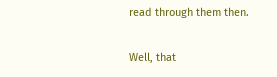read through them then.

Well, that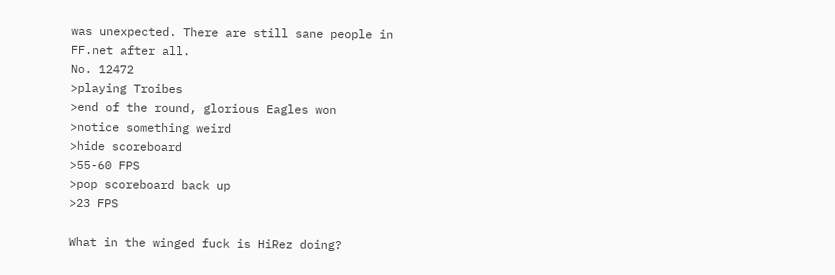was unexpected. There are still sane people in FF.net after all.
No. 12472
>playing Troibes
>end of the round, glorious Eagles won
>notice something weird
>hide scoreboard
>55-60 FPS
>pop scoreboard back up
>23 FPS

What in the winged fuck is HiRez doing?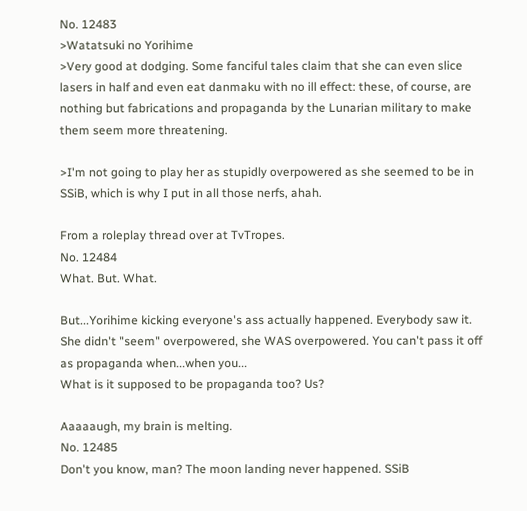No. 12483
>Watatsuki no Yorihime
>Very good at dodging. Some fanciful tales claim that she can even slice lasers in half and even eat danmaku with no ill effect: these, of course, are nothing but fabrications and propaganda by the Lunarian military to make them seem more threatening.

>I'm not going to play her as stupidly overpowered as she seemed to be in SSiB, which is why I put in all those nerfs, ahah.

From a roleplay thread over at TvTropes.
No. 12484
What. But. What.

But...Yorihime kicking everyone's ass actually happened. Everybody saw it. She didn't "seem" overpowered, she WAS overpowered. You can't pass it off as propaganda when...when you...
What is it supposed to be propaganda too? Us?

Aaaaaugh, my brain is melting.
No. 12485
Don't you know, man? The moon landing never happened. SSiB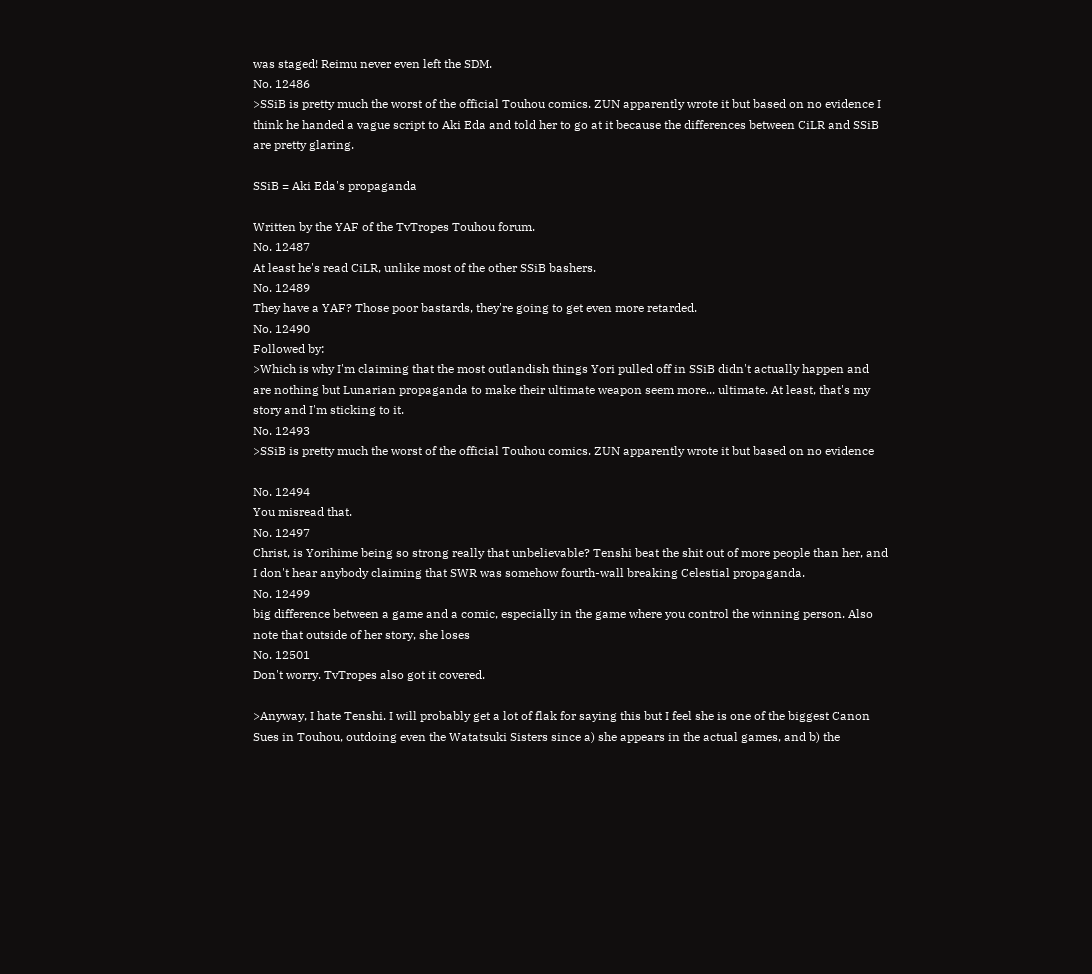was staged! Reimu never even left the SDM.
No. 12486
>SSiB is pretty much the worst of the official Touhou comics. ZUN apparently wrote it but based on no evidence I think he handed a vague script to Aki Eda and told her to go at it because the differences between CiLR and SSiB are pretty glaring.

SSiB = Aki Eda's propaganda

Written by the YAF of the TvTropes Touhou forum.
No. 12487
At least he's read CiLR, unlike most of the other SSiB bashers.
No. 12489
They have a YAF? Those poor bastards, they're going to get even more retarded.
No. 12490
Followed by:
>Which is why I'm claiming that the most outlandish things Yori pulled off in SSiB didn't actually happen and are nothing but Lunarian propaganda to make their ultimate weapon seem more... ultimate. At least, that's my story and I'm sticking to it.
No. 12493
>SSiB is pretty much the worst of the official Touhou comics. ZUN apparently wrote it but based on no evidence

No. 12494
You misread that.
No. 12497
Christ, is Yorihime being so strong really that unbelievable? Tenshi beat the shit out of more people than her, and I don't hear anybody claiming that SWR was somehow fourth-wall breaking Celestial propaganda.
No. 12499
big difference between a game and a comic, especially in the game where you control the winning person. Also note that outside of her story, she loses
No. 12501
Don't worry. TvTropes also got it covered.

>Anyway, I hate Tenshi. I will probably get a lot of flak for saying this but I feel she is one of the biggest Canon Sues in Touhou, outdoing even the Watatsuki Sisters since a) she appears in the actual games, and b) the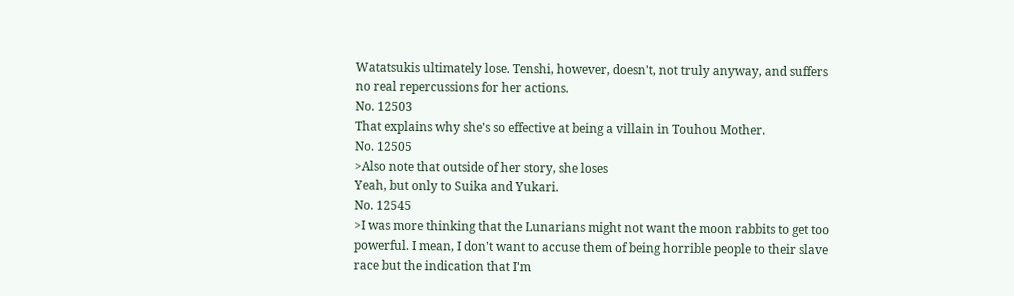Watatsukis ultimately lose. Tenshi, however, doesn't, not truly anyway, and suffers no real repercussions for her actions.
No. 12503
That explains why she's so effective at being a villain in Touhou Mother.
No. 12505
>Also note that outside of her story, she loses
Yeah, but only to Suika and Yukari.
No. 12545
>I was more thinking that the Lunarians might not want the moon rabbits to get too powerful. I mean, I don't want to accuse them of being horrible people to their slave race but the indication that I'm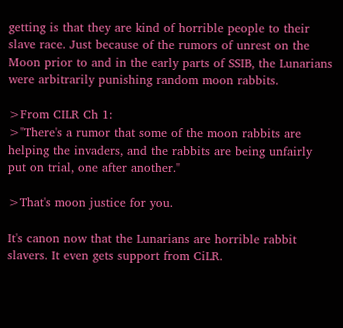getting is that they are kind of horrible people to their slave race. Just because of the rumors of unrest on the Moon prior to and in the early parts of SSIB, the Lunarians were arbitrarily punishing random moon rabbits.

>From CILR Ch 1:
>"There's a rumor that some of the moon rabbits are helping the invaders, and the rabbits are being unfairly put on trial, one after another."

>That's moon justice for you.

It's canon now that the Lunarians are horrible rabbit slavers. It even gets support from CiLR.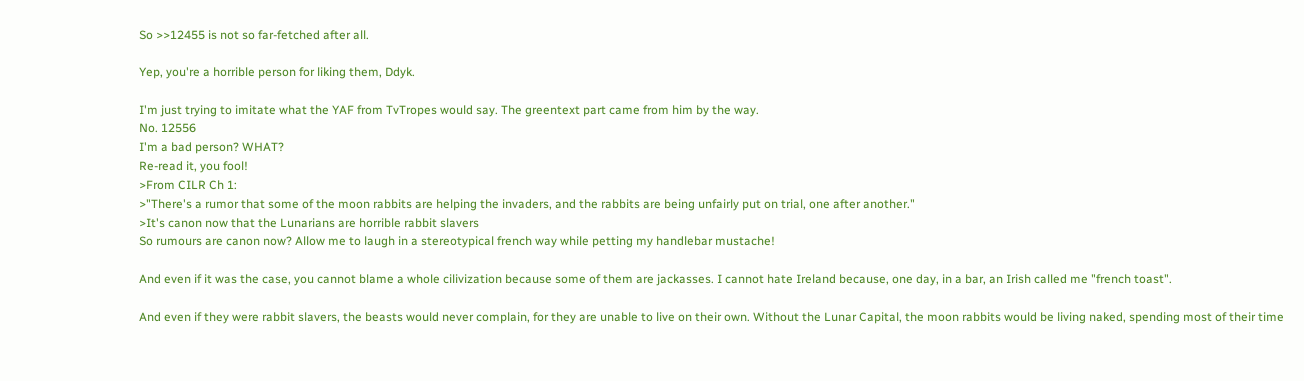So >>12455 is not so far-fetched after all.

Yep, you're a horrible person for liking them, Ddyk.

I'm just trying to imitate what the YAF from TvTropes would say. The greentext part came from him by the way.
No. 12556
I'm a bad person? WHAT?
Re-read it, you fool!
>From CILR Ch 1:
>"There's a rumor that some of the moon rabbits are helping the invaders, and the rabbits are being unfairly put on trial, one after another."
>It's canon now that the Lunarians are horrible rabbit slavers
So rumours are canon now? Allow me to laugh in a stereotypical french way while petting my handlebar mustache!

And even if it was the case, you cannot blame a whole cilivization because some of them are jackasses. I cannot hate Ireland because, one day, in a bar, an Irish called me "french toast".

And even if they were rabbit slavers, the beasts would never complain, for they are unable to live on their own. Without the Lunar Capital, the moon rabbits would be living naked, spending most of their time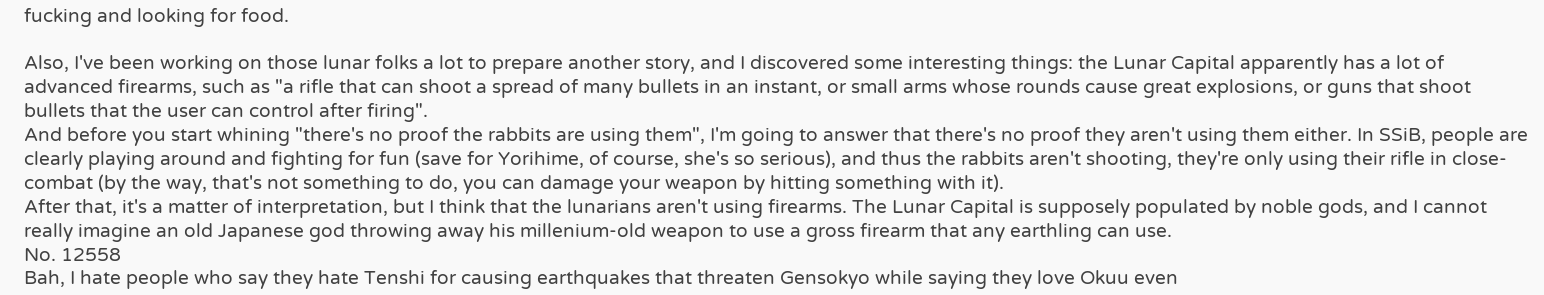fucking and looking for food.

Also, I've been working on those lunar folks a lot to prepare another story, and I discovered some interesting things: the Lunar Capital apparently has a lot of advanced firearms, such as "a rifle that can shoot a spread of many bullets in an instant, or small arms whose rounds cause great explosions, or guns that shoot bullets that the user can control after firing".
And before you start whining "there's no proof the rabbits are using them", I'm going to answer that there's no proof they aren't using them either. In SSiB, people are clearly playing around and fighting for fun (save for Yorihime, of course, she's so serious), and thus the rabbits aren't shooting, they're only using their rifle in close-combat (by the way, that's not something to do, you can damage your weapon by hitting something with it).
After that, it's a matter of interpretation, but I think that the lunarians aren't using firearms. The Lunar Capital is supposely populated by noble gods, and I cannot really imagine an old Japanese god throwing away his millenium-old weapon to use a gross firearm that any earthling can use.
No. 12558
Bah, I hate people who say they hate Tenshi for causing earthquakes that threaten Gensokyo while saying they love Okuu even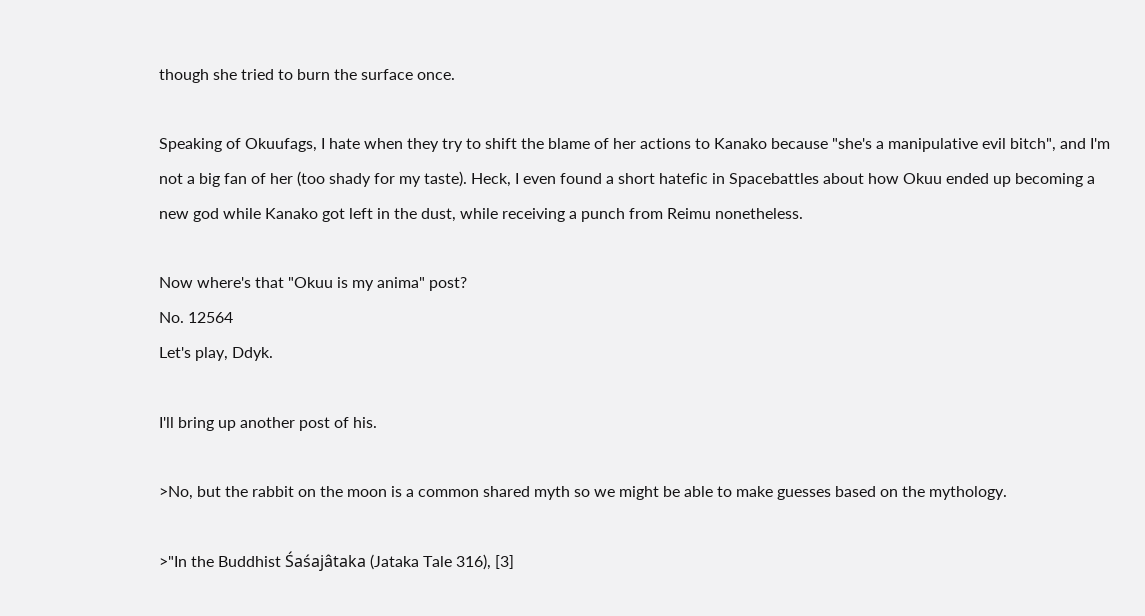though she tried to burn the surface once.

Speaking of Okuufags, I hate when they try to shift the blame of her actions to Kanako because "she's a manipulative evil bitch", and I'm not a big fan of her (too shady for my taste). Heck, I even found a short hatefic in Spacebattles about how Okuu ended up becoming a new god while Kanako got left in the dust, while receiving a punch from Reimu nonetheless.

Now where's that "Okuu is my anima" post?
No. 12564
Let's play, Ddyk.

I'll bring up another post of his.

>No, but the rabbit on the moon is a common shared myth so we might be able to make guesses based on the mythology.

>"In the Buddhist Śaśajâtaka (Jataka Tale 316), [3]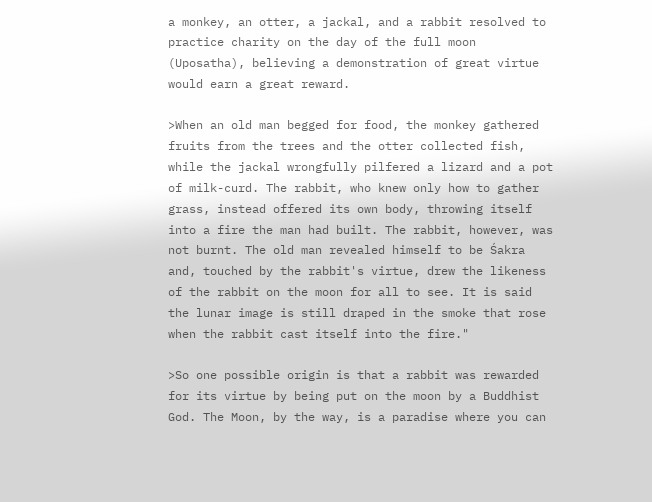a monkey, an otter, a jackal, and a rabbit resolved to practice charity on the day of the full moon (Uposatha), believing a demonstration of great virtue would earn a great reward.

>When an old man begged for food, the monkey gathered fruits from the trees and the otter collected fish, while the jackal wrongfully pilfered a lizard and a pot of milk-curd. The rabbit, who knew only how to gather grass, instead offered its own body, throwing itself into a fire the man had built. The rabbit, however, was not burnt. The old man revealed himself to be Śakra and, touched by the rabbit's virtue, drew the likeness of the rabbit on the moon for all to see. It is said the lunar image is still draped in the smoke that rose when the rabbit cast itself into the fire."

>So one possible origin is that a rabbit was rewarded for its virtue by being put on the moon by a Buddhist God. The Moon, by the way, is a paradise where you can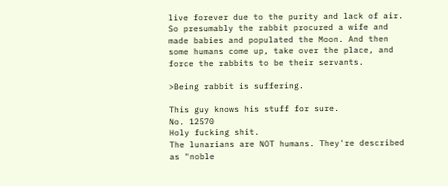live forever due to the purity and lack of air. So presumably the rabbit procured a wife and made babies and populated the Moon. And then some humans come up, take over the place, and force the rabbits to be their servants.

>Being rabbit is suffering.

This guy knows his stuff for sure.
No. 12570
Holy fucking shit.
The lunarians are NOT humans. They're described as "noble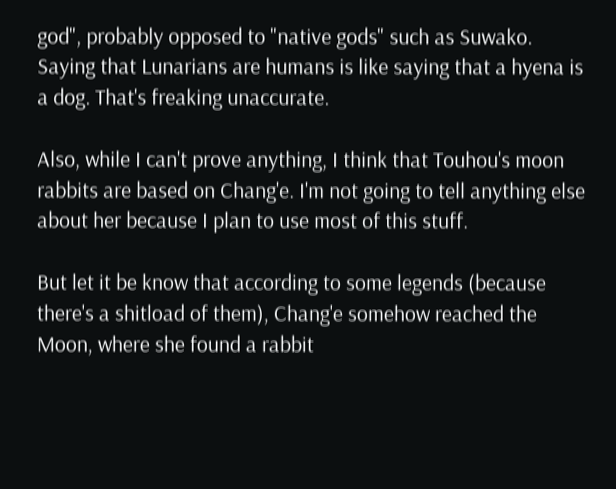god", probably opposed to "native gods" such as Suwako. Saying that Lunarians are humans is like saying that a hyena is a dog. That's freaking unaccurate.

Also, while I can't prove anything, I think that Touhou's moon rabbits are based on Chang'e. I'm not going to tell anything else about her because I plan to use most of this stuff.

But let it be know that according to some legends (because there's a shitload of them), Chang'e somehow reached the Moon, where she found a rabbit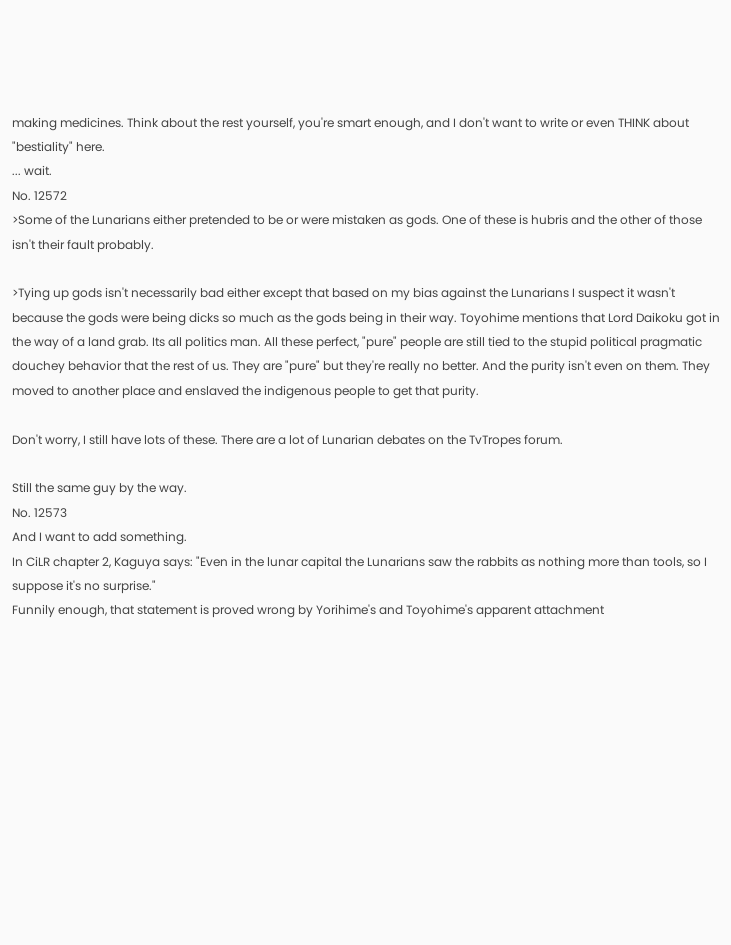making medicines. Think about the rest yourself, you're smart enough, and I don't want to write or even THINK about "bestiality" here.
... wait.
No. 12572
>Some of the Lunarians either pretended to be or were mistaken as gods. One of these is hubris and the other of those isn't their fault probably.

>Tying up gods isn't necessarily bad either except that based on my bias against the Lunarians I suspect it wasn't because the gods were being dicks so much as the gods being in their way. Toyohime mentions that Lord Daikoku got in the way of a land grab. Its all politics man. All these perfect, "pure" people are still tied to the stupid political pragmatic douchey behavior that the rest of us. They are "pure" but they're really no better. And the purity isn't even on them. They moved to another place and enslaved the indigenous people to get that purity.

Don't worry, I still have lots of these. There are a lot of Lunarian debates on the TvTropes forum.

Still the same guy by the way.
No. 12573
And I want to add something.
In CiLR chapter 2, Kaguya says: "Even in the lunar capital the Lunarians saw the rabbits as nothing more than tools, so I suppose it's no surprise."
Funnily enough, that statement is proved wrong by Yorihime's and Toyohime's apparent attachment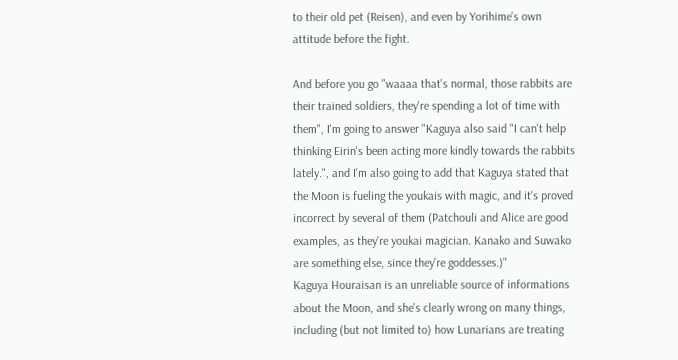to their old pet (Reisen), and even by Yorihime's own attitude before the fight.

And before you go "waaaa that's normal, those rabbits are their trained soldiers, they're spending a lot of time with them", I'm going to answer "Kaguya also said "I can't help thinking Eirin's been acting more kindly towards the rabbits lately.", and I'm also going to add that Kaguya stated that the Moon is fueling the youkais with magic, and it's proved incorrect by several of them (Patchouli and Alice are good examples, as they're youkai magician. Kanako and Suwako are something else, since they're goddesses.)"
Kaguya Houraisan is an unreliable source of informations about the Moon, and she's clearly wrong on many things, including (but not limited to) how Lunarians are treating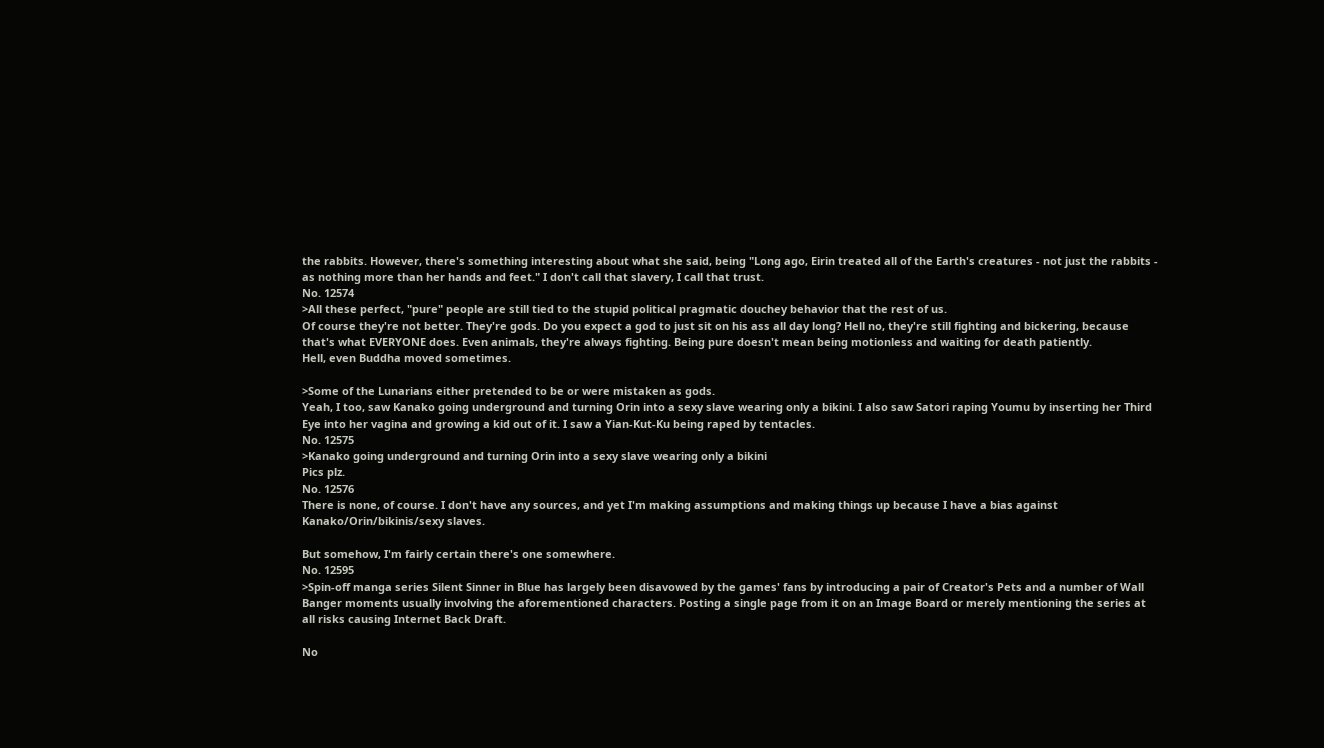the rabbits. However, there's something interesting about what she said, being "Long ago, Eirin treated all of the Earth's creatures - not just the rabbits - as nothing more than her hands and feet." I don't call that slavery, I call that trust.
No. 12574
>All these perfect, "pure" people are still tied to the stupid political pragmatic douchey behavior that the rest of us.
Of course they're not better. They're gods. Do you expect a god to just sit on his ass all day long? Hell no, they're still fighting and bickering, because that's what EVERYONE does. Even animals, they're always fighting. Being pure doesn't mean being motionless and waiting for death patiently.
Hell, even Buddha moved sometimes.

>Some of the Lunarians either pretended to be or were mistaken as gods.
Yeah, I too, saw Kanako going underground and turning Orin into a sexy slave wearing only a bikini. I also saw Satori raping Youmu by inserting her Third Eye into her vagina and growing a kid out of it. I saw a Yian-Kut-Ku being raped by tentacles.
No. 12575
>Kanako going underground and turning Orin into a sexy slave wearing only a bikini
Pics plz.
No. 12576
There is none, of course. I don't have any sources, and yet I'm making assumptions and making things up because I have a bias against Kanako/Orin/bikinis/sexy slaves.

But somehow, I'm fairly certain there's one somewhere.
No. 12595
>Spin-off manga series Silent Sinner in Blue has largely been disavowed by the games' fans by introducing a pair of Creator's Pets and a number of Wall Banger moments usually involving the aforementioned characters. Posting a single page from it on an Image Board or merely mentioning the series at all risks causing Internet Back Draft.

No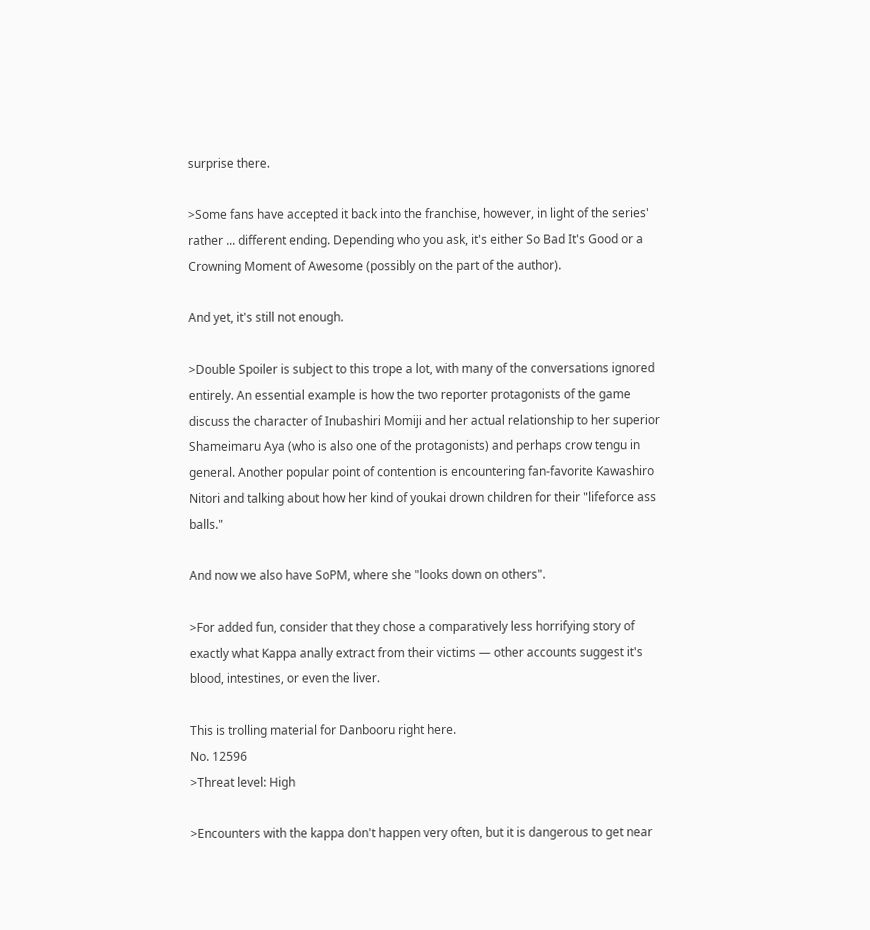surprise there.

>Some fans have accepted it back into the franchise, however, in light of the series' rather ... different ending. Depending who you ask, it's either So Bad It's Good or a Crowning Moment of Awesome (possibly on the part of the author).

And yet, it's still not enough.

>Double Spoiler is subject to this trope a lot, with many of the conversations ignored entirely. An essential example is how the two reporter protagonists of the game discuss the character of Inubashiri Momiji and her actual relationship to her superior Shameimaru Aya (who is also one of the protagonists) and perhaps crow tengu in general. Another popular point of contention is encountering fan-favorite Kawashiro Nitori and talking about how her kind of youkai drown children for their "lifeforce ass balls."

And now we also have SoPM, where she "looks down on others".

>For added fun, consider that they chose a comparatively less horrifying story of exactly what Kappa anally extract from their victims — other accounts suggest it's blood, intestines, or even the liver.

This is trolling material for Danbooru right here.
No. 12596
>Threat level: High

>Encounters with the kappa don't happen very often, but it is dangerous to get near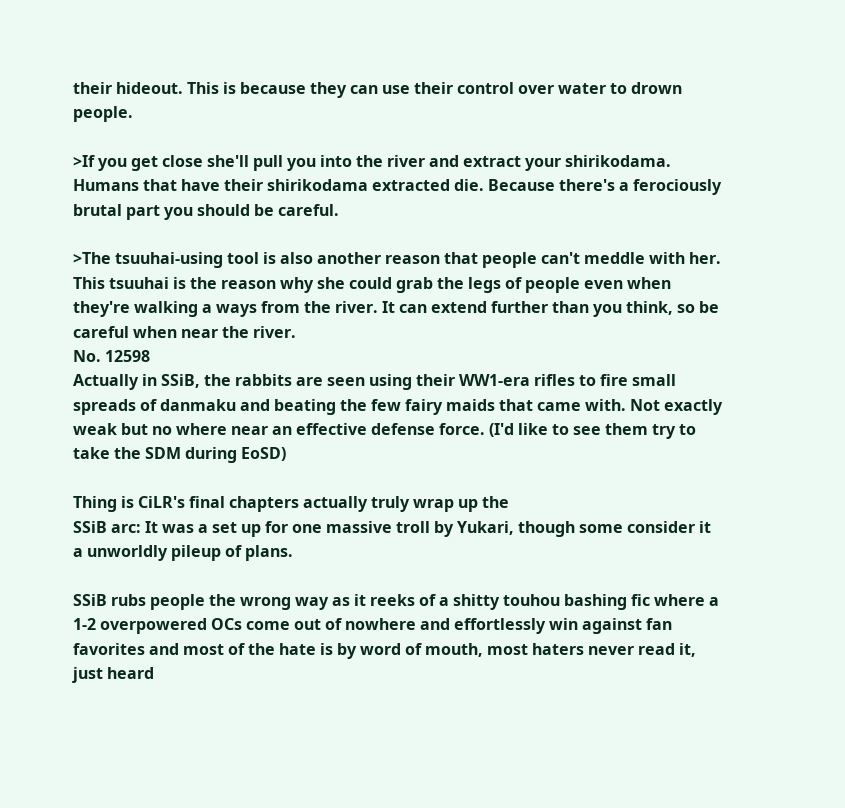their hideout. This is because they can use their control over water to drown people.

>If you get close she'll pull you into the river and extract your shirikodama. Humans that have their shirikodama extracted die. Because there's a ferociously brutal part you should be careful.

>The tsuuhai-using tool is also another reason that people can't meddle with her. This tsuuhai is the reason why she could grab the legs of people even when they're walking a ways from the river. It can extend further than you think, so be careful when near the river.
No. 12598
Actually in SSiB, the rabbits are seen using their WW1-era rifles to fire small spreads of danmaku and beating the few fairy maids that came with. Not exactly weak but no where near an effective defense force. (I'd like to see them try to take the SDM during EoSD)

Thing is CiLR's final chapters actually truly wrap up the
SSiB arc: It was a set up for one massive troll by Yukari, though some consider it a unworldly pileup of plans.

SSiB rubs people the wrong way as it reeks of a shitty touhou bashing fic where a 1-2 overpowered OCs come out of nowhere and effortlessly win against fan favorites and most of the hate is by word of mouth, most haters never read it, just heard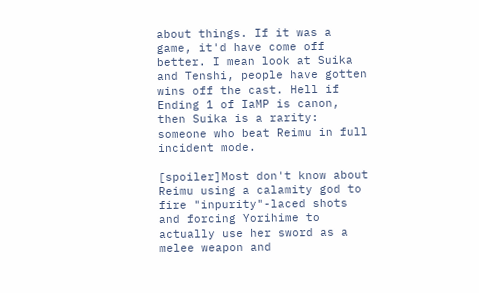about things. If it was a game, it'd have come off better. I mean look at Suika and Tenshi, people have gotten wins off the cast. Hell if Ending 1 of IaMP is canon, then Suika is a rarity: someone who beat Reimu in full incident mode.

[spoiler]Most don't know about Reimu using a calamity god to fire "inpurity"-laced shots and forcing Yorihime to actually use her sword as a melee weapon and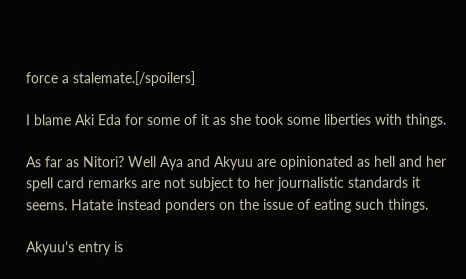force a stalemate.[/spoilers]

I blame Aki Eda for some of it as she took some liberties with things.

As far as Nitori? Well Aya and Akyuu are opinionated as hell and her spell card remarks are not subject to her journalistic standards it seems. Hatate instead ponders on the issue of eating such things.

Akyuu's entry is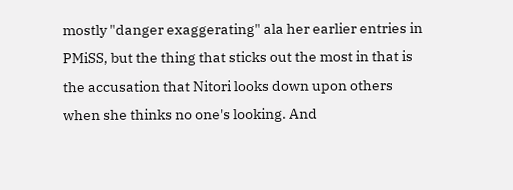mostly "danger exaggerating" ala her earlier entries in PMiSS, but the thing that sticks out the most in that is the accusation that Nitori looks down upon others when she thinks no one's looking. And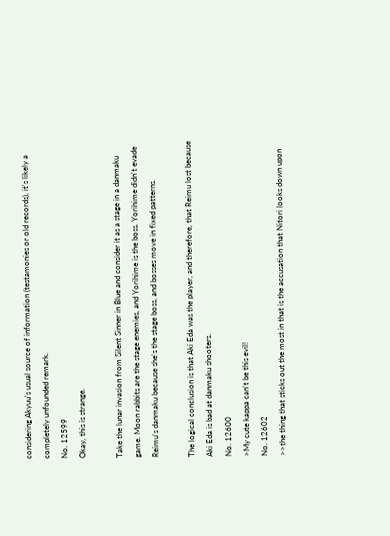considering Akyuu's usual source of information (testamonies or old records), it's likely a completely unfounded remark.
No. 12599
Okay, this is strange.

Take the lunar invasion from Silent Sinner in Blue and consider it as a stage in a danmaku game. Moon rabbits are the stage enemies, and Yorihime is the boss. Yorihime didn't evade Reimu's danmaku because she's the stage boss, and bosses move in fixed patterns.

The logical conclusion is that Aki Eda was the player, and therefore, that Reimu lost because Aki Eda is bad at danmaku shooters.
No. 12600
>My cute kappa can't be this evil!
No. 12602
>>the thing that sticks out the most in that is the accusation that Nitori looks down upon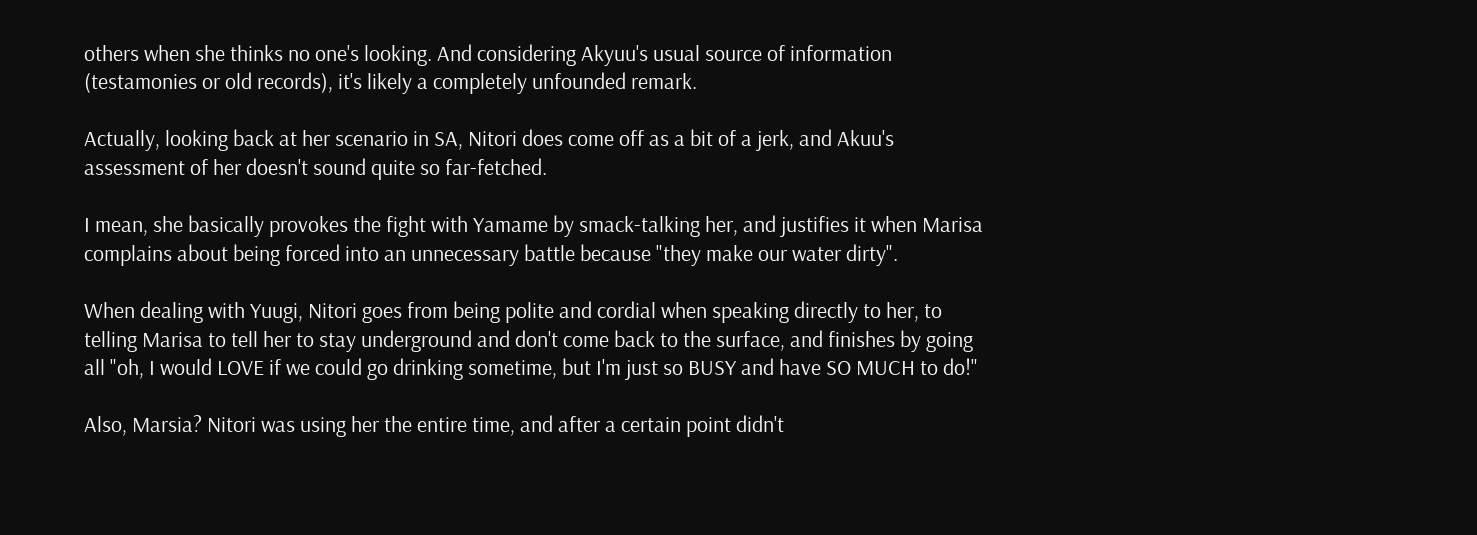others when she thinks no one's looking. And considering Akyuu's usual source of information (testamonies or old records), it's likely a completely unfounded remark.

Actually, looking back at her scenario in SA, Nitori does come off as a bit of a jerk, and Akuu's assessment of her doesn't sound quite so far-fetched.

I mean, she basically provokes the fight with Yamame by smack-talking her, and justifies it when Marisa complains about being forced into an unnecessary battle because "they make our water dirty".

When dealing with Yuugi, Nitori goes from being polite and cordial when speaking directly to her, to telling Marisa to tell her to stay underground and don't come back to the surface, and finishes by going all "oh, I would LOVE if we could go drinking sometime, but I'm just so BUSY and have SO MUCH to do!"

Also, Marsia? Nitori was using her the entire time, and after a certain point didn't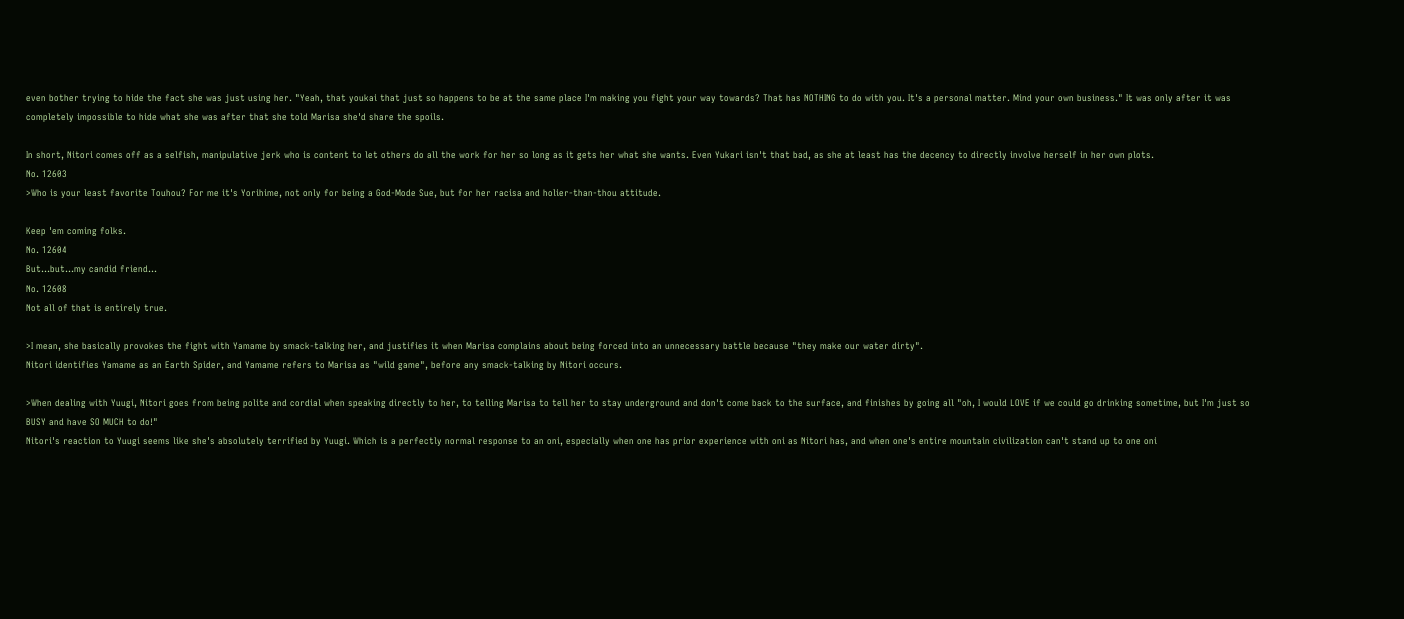even bother trying to hide the fact she was just using her. "Yeah, that youkai that just so happens to be at the same place I'm making you fight your way towards? That has NOTHING to do with you. It's a personal matter. Mind your own business." It was only after it was completely impossible to hide what she was after that she told Marisa she'd share the spoils.

In short, Nitori comes off as a selfish, manipulative jerk who is content to let others do all the work for her so long as it gets her what she wants. Even Yukari isn't that bad, as she at least has the decency to directly involve herself in her own plots.
No. 12603
>Who is your least favorite Touhou? For me it's Yorihime, not only for being a God-Mode Sue, but for her racisa and holier-than-thou attitude.

Keep 'em coming folks.
No. 12604
But...but...my candid friend...
No. 12608
Not all of that is entirely true.

>I mean, she basically provokes the fight with Yamame by smack-talking her, and justifies it when Marisa complains about being forced into an unnecessary battle because "they make our water dirty".
Nitori identifies Yamame as an Earth Spider, and Yamame refers to Marisa as "wild game", before any smack-talking by Nitori occurs.

>When dealing with Yuugi, Nitori goes from being polite and cordial when speaking directly to her, to telling Marisa to tell her to stay underground and don't come back to the surface, and finishes by going all "oh, I would LOVE if we could go drinking sometime, but I'm just so BUSY and have SO MUCH to do!"
Nitori's reaction to Yuugi seems like she's absolutely terrified by Yuugi. Which is a perfectly normal response to an oni, especially when one has prior experience with oni as Nitori has, and when one's entire mountain civilization can't stand up to one oni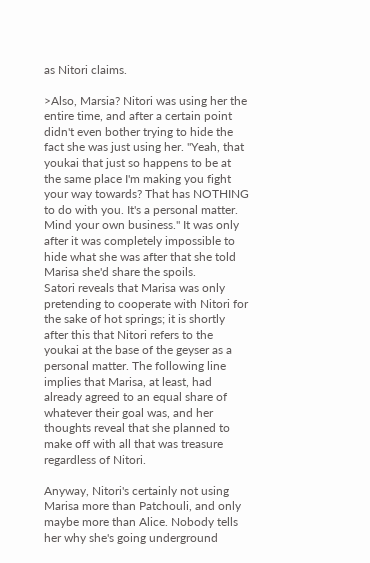as Nitori claims.

>Also, Marsia? Nitori was using her the entire time, and after a certain point didn't even bother trying to hide the fact she was just using her. "Yeah, that youkai that just so happens to be at the same place I'm making you fight your way towards? That has NOTHING to do with you. It's a personal matter. Mind your own business." It was only after it was completely impossible to hide what she was after that she told Marisa she'd share the spoils.
Satori reveals that Marisa was only pretending to cooperate with Nitori for the sake of hot springs; it is shortly after this that Nitori refers to the youkai at the base of the geyser as a personal matter. The following line implies that Marisa, at least, had already agreed to an equal share of whatever their goal was, and her thoughts reveal that she planned to make off with all that was treasure regardless of Nitori.

Anyway, Nitori's certainly not using Marisa more than Patchouli, and only maybe more than Alice. Nobody tells her why she's going underground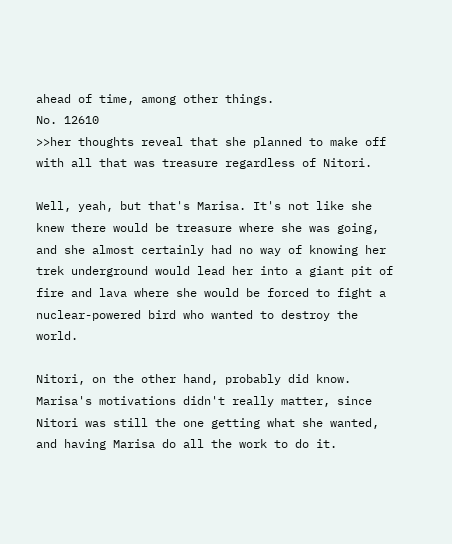ahead of time, among other things.
No. 12610
>>her thoughts reveal that she planned to make off with all that was treasure regardless of Nitori.

Well, yeah, but that's Marisa. It's not like she knew there would be treasure where she was going, and she almost certainly had no way of knowing her trek underground would lead her into a giant pit of fire and lava where she would be forced to fight a nuclear-powered bird who wanted to destroy the world.

Nitori, on the other hand, probably did know. Marisa's motivations didn't really matter, since Nitori was still the one getting what she wanted, and having Marisa do all the work to do it.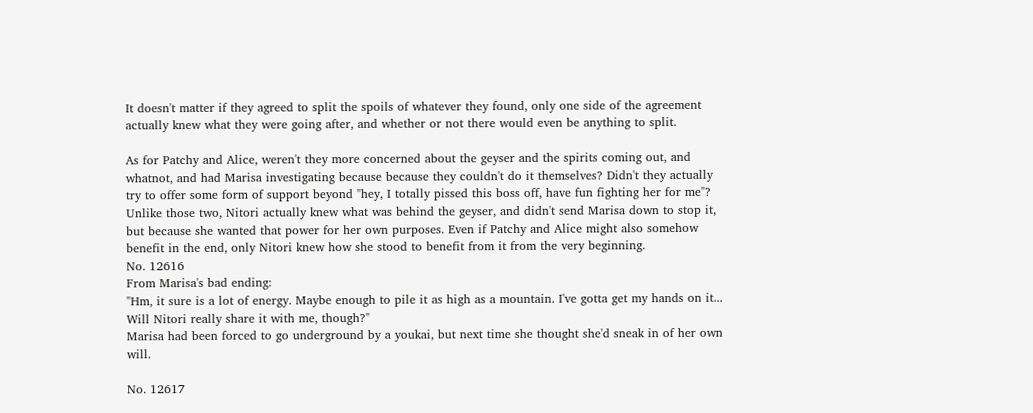It doesn't matter if they agreed to split the spoils of whatever they found, only one side of the agreement actually knew what they were going after, and whether or not there would even be anything to split.

As for Patchy and Alice, weren't they more concerned about the geyser and the spirits coming out, and whatnot, and had Marisa investigating because because they couldn't do it themselves? Didn't they actually try to offer some form of support beyond "hey, I totally pissed this boss off, have fun fighting her for me"? Unlike those two, Nitori actually knew what was behind the geyser, and didn't send Marisa down to stop it, but because she wanted that power for her own purposes. Even if Patchy and Alice might also somehow benefit in the end, only Nitori knew how she stood to benefit from it from the very beginning.
No. 12616
From Marisa's bad ending:
"Hm, it sure is a lot of energy. Maybe enough to pile it as high as a mountain. I've gotta get my hands on it... Will Nitori really share it with me, though?"
Marisa had been forced to go underground by a youkai, but next time she thought she'd sneak in of her own will.

No. 12617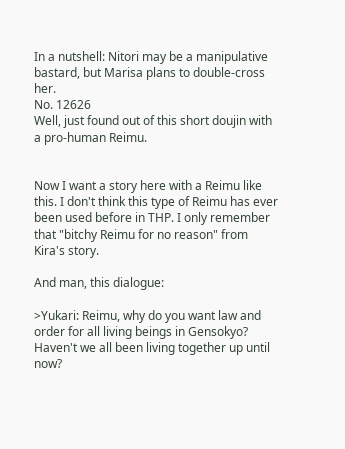In a nutshell: Nitori may be a manipulative bastard, but Marisa plans to double-cross her.
No. 12626
Well, just found out of this short doujin with a pro-human Reimu.


Now I want a story here with a Reimu like this. I don't think this type of Reimu has ever been used before in THP. I only remember that "bitchy Reimu for no reason" from Kira's story.

And man, this dialogue:

>Yukari: Reimu, why do you want law and order for all living beings in Gensokyo? Haven't we all been living together up until now?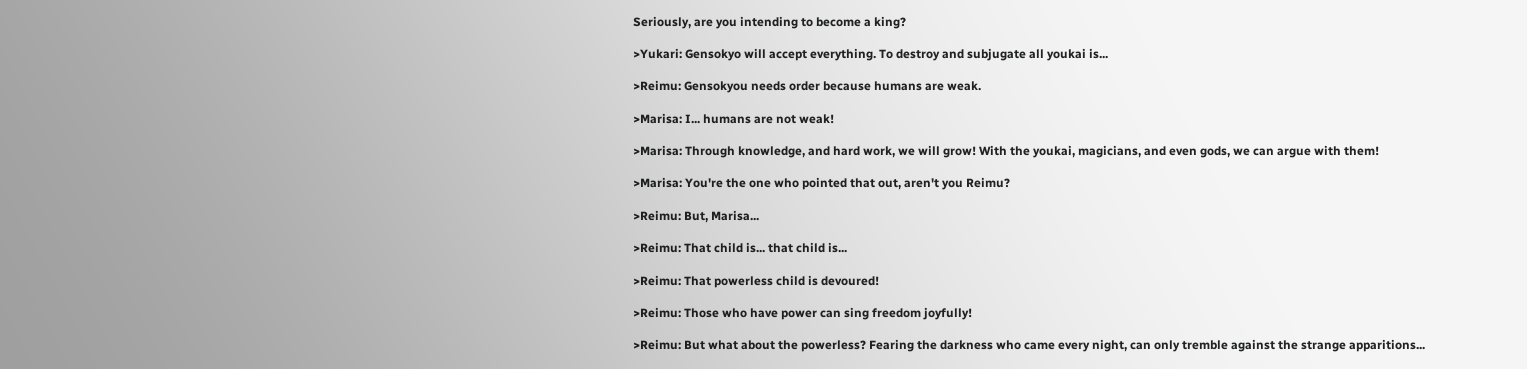Seriously, are you intending to become a king?

>Yukari: Gensokyo will accept everything. To destroy and subjugate all youkai is...

>Reimu: Gensokyou needs order because humans are weak.

>Marisa: I... humans are not weak!

>Marisa: Through knowledge, and hard work, we will grow! With the youkai, magicians, and even gods, we can argue with them!

>Marisa: You're the one who pointed that out, aren't you Reimu?

>Reimu: But, Marisa...

>Reimu: That child is... that child is...

>Reimu: That powerless child is devoured!

>Reimu: Those who have power can sing freedom joyfully!

>Reimu: But what about the powerless? Fearing the darkness who came every night, can only tremble against the strange apparitions...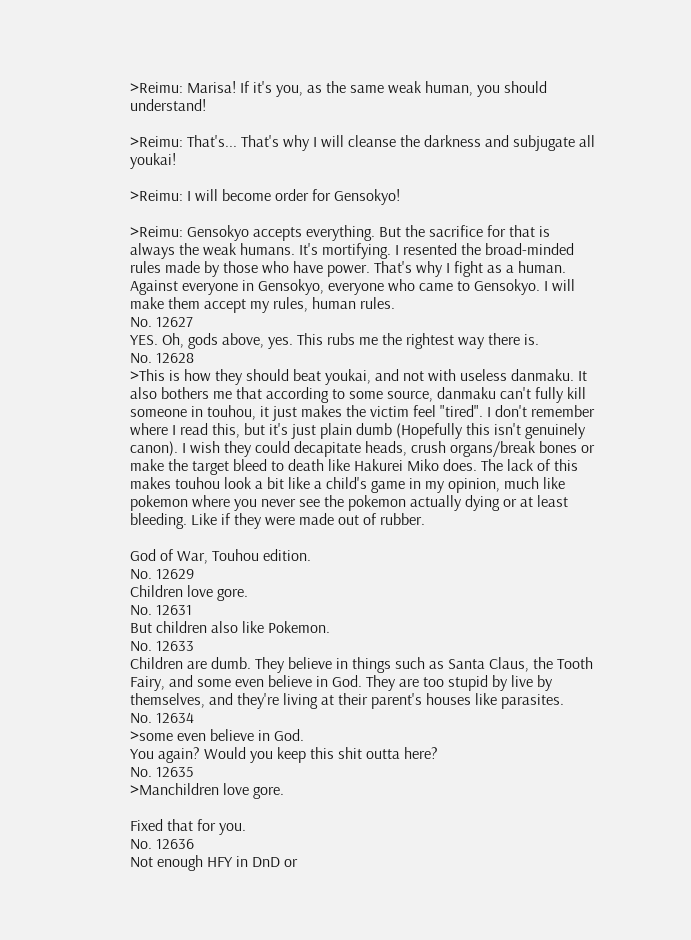>Reimu: Marisa! If it's you, as the same weak human, you should understand!

>Reimu: That's... That's why I will cleanse the darkness and subjugate all youkai!

>Reimu: I will become order for Gensokyo!

>Reimu: Gensokyo accepts everything. But the sacrifice for that is always the weak humans. It's mortifying. I resented the broad-minded rules made by those who have power. That's why I fight as a human. Against everyone in Gensokyo, everyone who came to Gensokyo. I will make them accept my rules, human rules.
No. 12627
YES. Oh, gods above, yes. This rubs me the rightest way there is.
No. 12628
>This is how they should beat youkai, and not with useless danmaku. It also bothers me that according to some source, danmaku can't fully kill someone in touhou, it just makes the victim feel "tired". I don't remember where I read this, but it's just plain dumb (Hopefully this isn't genuinely canon). I wish they could decapitate heads, crush organs/break bones or make the target bleed to death like Hakurei Miko does. The lack of this makes touhou look a bit like a child's game in my opinion, much like pokemon where you never see the pokemon actually dying or at least bleeding. Like if they were made out of rubber.

God of War, Touhou edition.
No. 12629
Children love gore.
No. 12631
But children also like Pokemon.
No. 12633
Children are dumb. They believe in things such as Santa Claus, the Tooth Fairy, and some even believe in God. They are too stupid by live by themselves, and they're living at their parent's houses like parasites.
No. 12634
>some even believe in God.
You again? Would you keep this shit outta here?
No. 12635
>Manchildren love gore.

Fixed that for you.
No. 12636
Not enough HFY in DnD or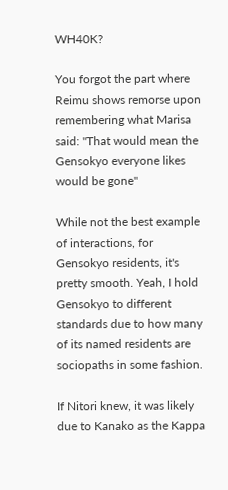WH40K?

You forgot the part where Reimu shows remorse upon remembering what Marisa said: "That would mean the Gensokyo everyone likes would be gone"

While not the best example of interactions, for Gensokyo residents, it's pretty smooth. Yeah, I hold Gensokyo to different standards due to how many of its named residents are sociopaths in some fashion.

If Nitori knew, it was likely due to Kanako as the Kappa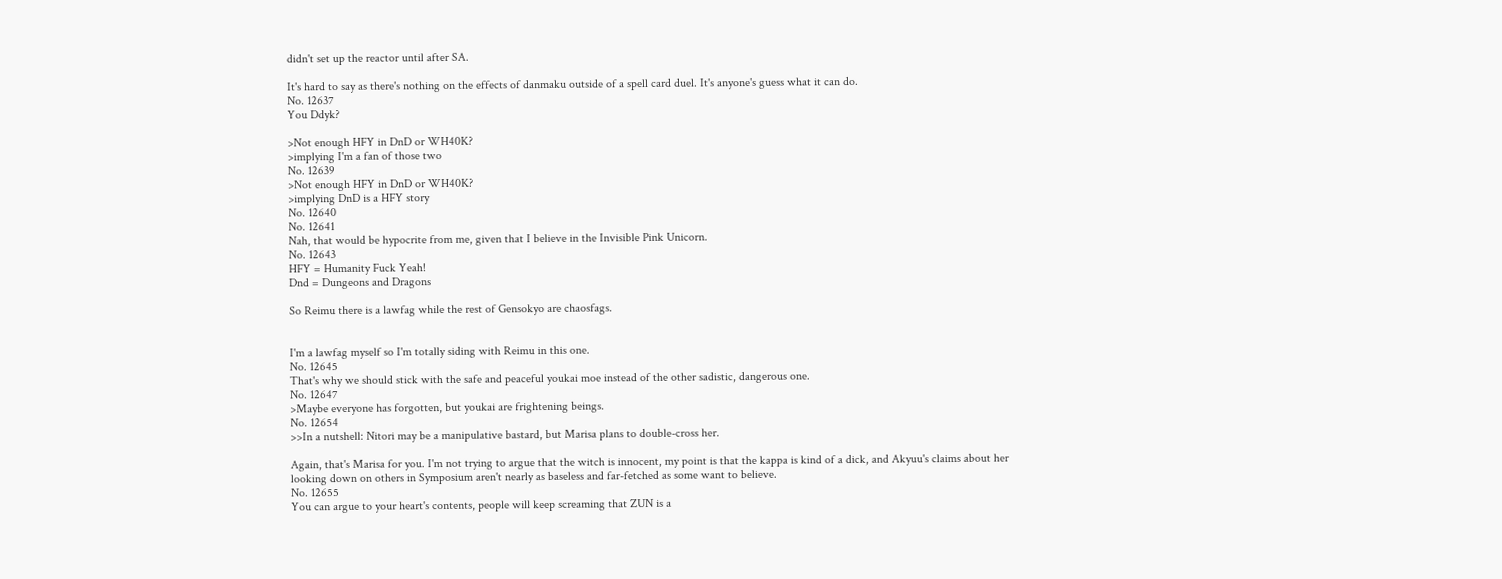didn't set up the reactor until after SA.

It's hard to say as there's nothing on the effects of danmaku outside of a spell card duel. It's anyone's guess what it can do.
No. 12637
You Ddyk?

>Not enough HFY in DnD or WH40K?
>implying I'm a fan of those two
No. 12639
>Not enough HFY in DnD or WH40K?
>implying DnD is a HFY story
No. 12640
No. 12641
Nah, that would be hypocrite from me, given that I believe in the Invisible Pink Unicorn.
No. 12643
HFY = Humanity Fuck Yeah!
Dnd = Dungeons and Dragons

So Reimu there is a lawfag while the rest of Gensokyo are chaosfags.


I'm a lawfag myself so I'm totally siding with Reimu in this one.
No. 12645
That's why we should stick with the safe and peaceful youkai moe instead of the other sadistic, dangerous one.
No. 12647
>Maybe everyone has forgotten, but youkai are frightening beings.
No. 12654
>>In a nutshell: Nitori may be a manipulative bastard, but Marisa plans to double-cross her.

Again, that's Marisa for you. I'm not trying to argue that the witch is innocent, my point is that the kappa is kind of a dick, and Akyuu's claims about her looking down on others in Symposium aren't nearly as baseless and far-fetched as some want to believe.
No. 12655
You can argue to your heart's contents, people will keep screaming that ZUN is a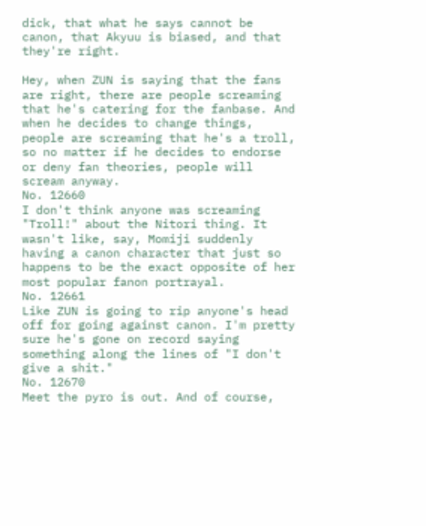dick, that what he says cannot be canon, that Akyuu is biased, and that they're right.

Hey, when ZUN is saying that the fans are right, there are people screaming that he's catering for the fanbase. And when he decides to change things, people are screaming that he's a troll, so no matter if he decides to endorse or deny fan theories, people will scream anyway.
No. 12660
I don't think anyone was screaming "Troll!" about the Nitori thing. It wasn't like, say, Momiji suddenly having a canon character that just so happens to be the exact opposite of her most popular fanon portrayal.
No. 12661
Like ZUN is going to rip anyone's head off for going against canon. I'm pretty sure he's gone on record saying something along the lines of "I don't give a shit."
No. 12670
Meet the pyro is out. And of course,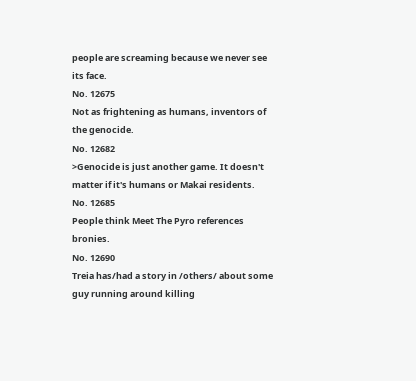people are screaming because we never see its face.
No. 12675
Not as frightening as humans, inventors of the genocide.
No. 12682
>Genocide is just another game. It doesn't matter if it's humans or Makai residents.
No. 12685
People think Meet The Pyro references bronies.
No. 12690
Treia has/had a story in /others/ about some guy running around killing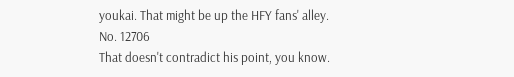youkai. That might be up the HFY fans' alley.
No. 12706
That doesn't contradict his point, you know.